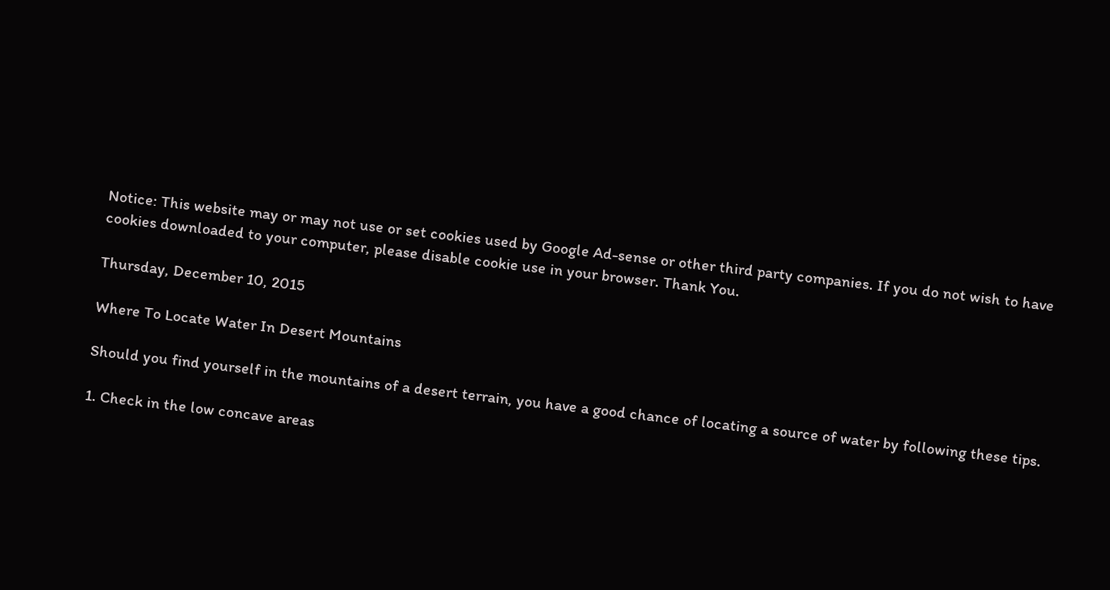Notice: This website may or may not use or set cookies used by Google Ad-sense or other third party companies. If you do not wish to have cookies downloaded to your computer, please disable cookie use in your browser. Thank You.

Thursday, December 10, 2015

Where To Locate Water In Desert Mountains

Should you find yourself in the mountains of a desert terrain, you have a good chance of locating a source of water by following these tips.

1. Check in the low concave areas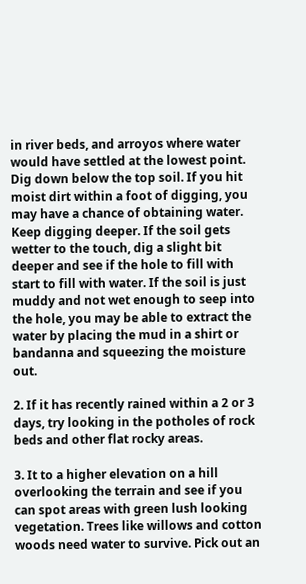in river beds, and arroyos where water would have settled at the lowest point. Dig down below the top soil. If you hit moist dirt within a foot of digging, you may have a chance of obtaining water. Keep digging deeper. If the soil gets wetter to the touch, dig a slight bit deeper and see if the hole to fill with start to fill with water. If the soil is just muddy and not wet enough to seep into the hole, you may be able to extract the water by placing the mud in a shirt or bandanna and squeezing the moisture out.

2. If it has recently rained within a 2 or 3 days, try looking in the potholes of rock beds and other flat rocky areas.

3. It to a higher elevation on a hill overlooking the terrain and see if you can spot areas with green lush looking vegetation. Trees like willows and cotton woods need water to survive. Pick out an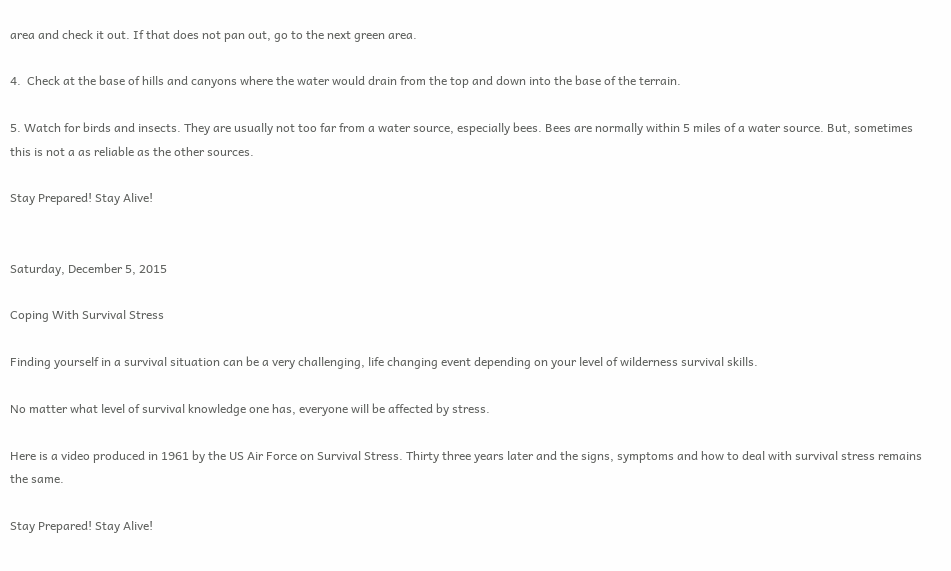area and check it out. If that does not pan out, go to the next green area.

4.  Check at the base of hills and canyons where the water would drain from the top and down into the base of the terrain.

5. Watch for birds and insects. They are usually not too far from a water source, especially bees. Bees are normally within 5 miles of a water source. But, sometimes this is not a as reliable as the other sources.

Stay Prepared! Stay Alive!


Saturday, December 5, 2015

Coping With Survival Stress

Finding yourself in a survival situation can be a very challenging, life changing event depending on your level of wilderness survival skills.

No matter what level of survival knowledge one has, everyone will be affected by stress.

Here is a video produced in 1961 by the US Air Force on Survival Stress. Thirty three years later and the signs, symptoms and how to deal with survival stress remains the same.

Stay Prepared! Stay Alive!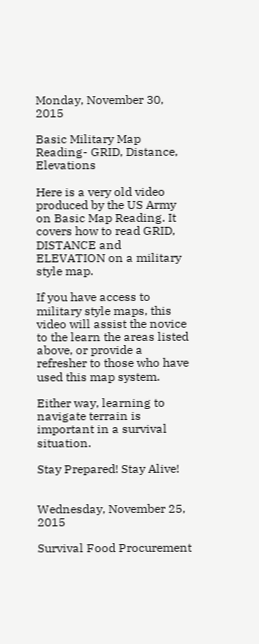Monday, November 30, 2015

Basic Military Map Reading- GRID, Distance, Elevations

Here is a very old video produced by the US Army on Basic Map Reading. It covers how to read GRID, DISTANCE and ELEVATION on a military style map.

If you have access to military style maps, this video will assist the novice to the learn the areas listed above, or provide a refresher to those who have used this map system.

Either way, learning to navigate terrain is important in a survival situation.

Stay Prepared! Stay Alive!


Wednesday, November 25, 2015

Survival Food Procurement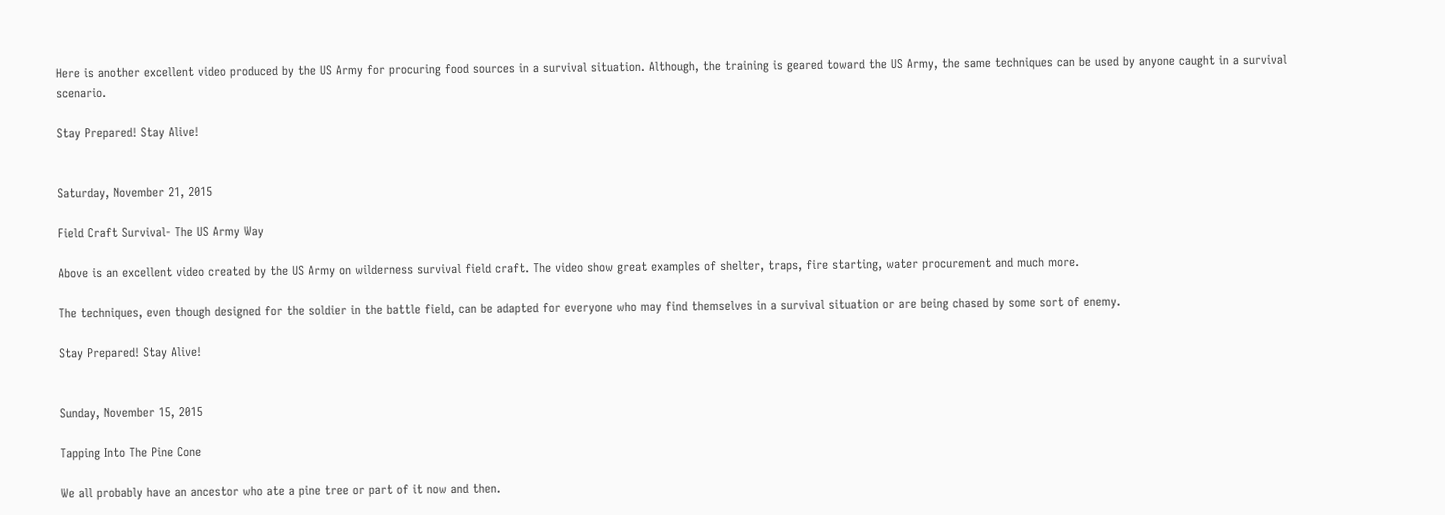Here is another excellent video produced by the US Army for procuring food sources in a survival situation. Although, the training is geared toward the US Army, the same techniques can be used by anyone caught in a survival scenario.

Stay Prepared! Stay Alive!


Saturday, November 21, 2015

Field Craft Survival- The US Army Way

Above is an excellent video created by the US Army on wilderness survival field craft. The video show great examples of shelter, traps, fire starting, water procurement and much more.

The techniques, even though designed for the soldier in the battle field, can be adapted for everyone who may find themselves in a survival situation or are being chased by some sort of enemy.

Stay Prepared! Stay Alive!


Sunday, November 15, 2015

Tapping Into The Pine Cone

We all probably have an ancestor who ate a pine tree or part of it now and then.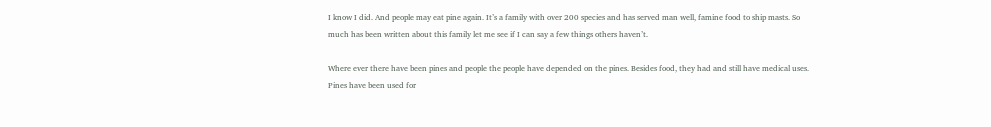I know I did. And people may eat pine again. It’s a family with over 200 species and has served man well, famine food to ship masts. So much has been written about this family let me see if I can say a few things others haven’t.

Where ever there have been pines and people the people have depended on the pines. Besides food, they had and still have medical uses. Pines have been used for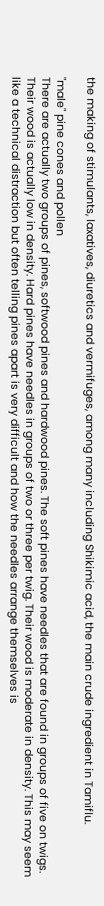the making of stimulants, laxatives, diuretics and vermifuges, among many including Shikimic acid, the main crude ingredient in Tamiflu.

"male" pine cones and pollen
There are actually two groups of pines, softwood pines and hardwood pines. The soft pines have needles that are found in groups of five on twigs. Their wood is actually low in density. Hard pines have needles in groups of two or three per twig. Their wood is moderate in density. This may seem like a technical distraction but often telling pines apart is very difficult and how the needles arrange themselves is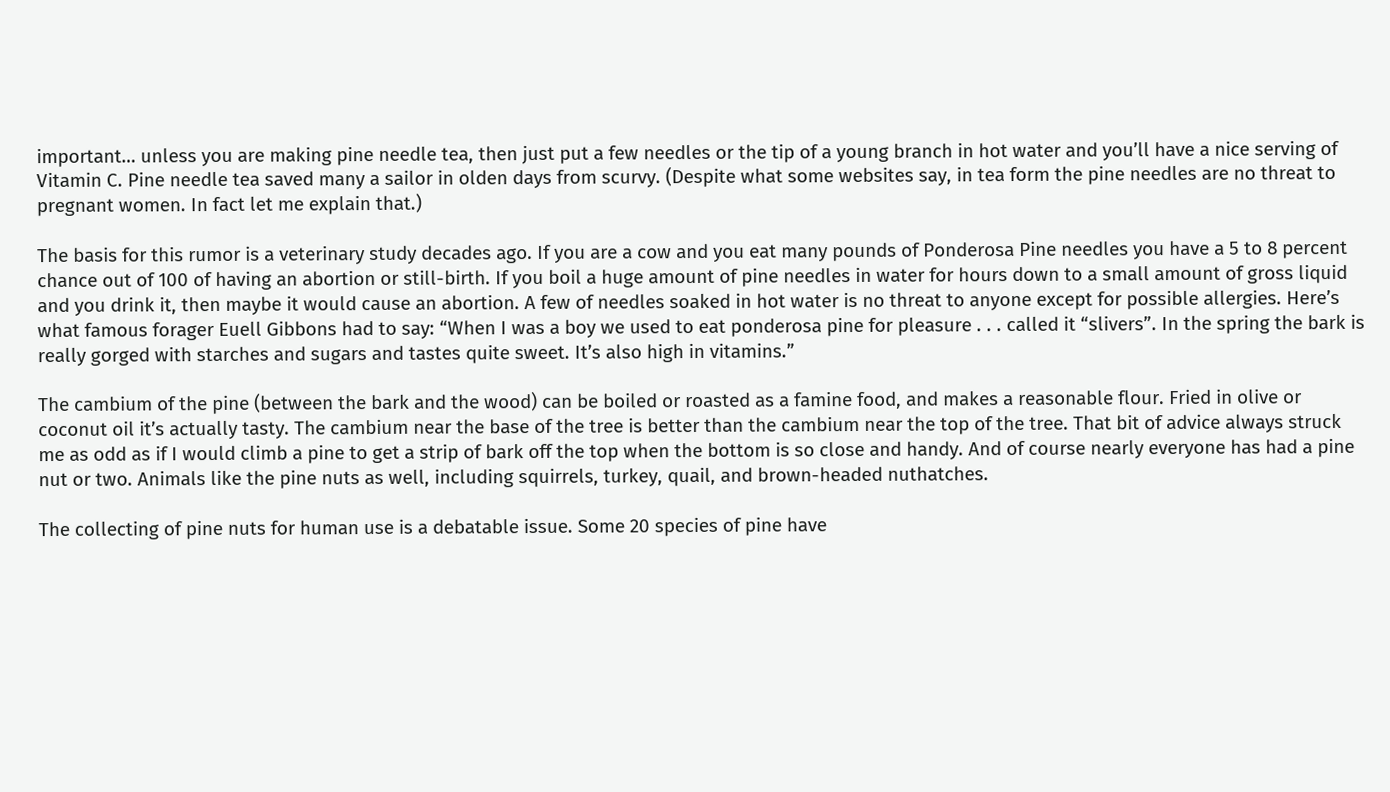important… unless you are making pine needle tea, then just put a few needles or the tip of a young branch in hot water and you’ll have a nice serving of Vitamin C. Pine needle tea saved many a sailor in olden days from scurvy. (Despite what some websites say, in tea form the pine needles are no threat to pregnant women. In fact let me explain that.)

The basis for this rumor is a veterinary study decades ago. If you are a cow and you eat many pounds of Ponderosa Pine needles you have a 5 to 8 percent chance out of 100 of having an abortion or still-birth. If you boil a huge amount of pine needles in water for hours down to a small amount of gross liquid and you drink it, then maybe it would cause an abortion. A few of needles soaked in hot water is no threat to anyone except for possible allergies. Here’s what famous forager Euell Gibbons had to say: “When I was a boy we used to eat ponderosa pine for pleasure . . . called it “slivers”. In the spring the bark is really gorged with starches and sugars and tastes quite sweet. It’s also high in vitamins.”

The cambium of the pine (between the bark and the wood) can be boiled or roasted as a famine food, and makes a reasonable flour. Fried in olive or coconut oil it’s actually tasty. The cambium near the base of the tree is better than the cambium near the top of the tree. That bit of advice always struck me as odd as if I would climb a pine to get a strip of bark off the top when the bottom is so close and handy. And of course nearly everyone has had a pine nut or two. Animals like the pine nuts as well, including squirrels, turkey, quail, and brown-headed nuthatches.

The collecting of pine nuts for human use is a debatable issue. Some 20 species of pine have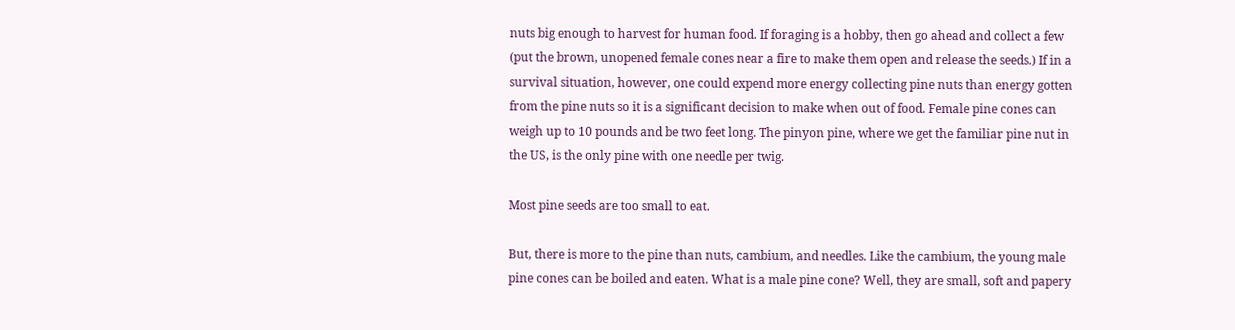nuts big enough to harvest for human food. If foraging is a hobby, then go ahead and collect a few (put the brown, unopened female cones near a fire to make them open and release the seeds.) If in a survival situation, however, one could expend more energy collecting pine nuts than energy gotten from the pine nuts so it is a significant decision to make when out of food. Female pine cones can weigh up to 10 pounds and be two feet long. The pinyon pine, where we get the familiar pine nut in the US, is the only pine with one needle per twig.

Most pine seeds are too small to eat.

But, there is more to the pine than nuts, cambium, and needles. Like the cambium, the young male pine cones can be boiled and eaten. What is a male pine cone? Well, they are small, soft and papery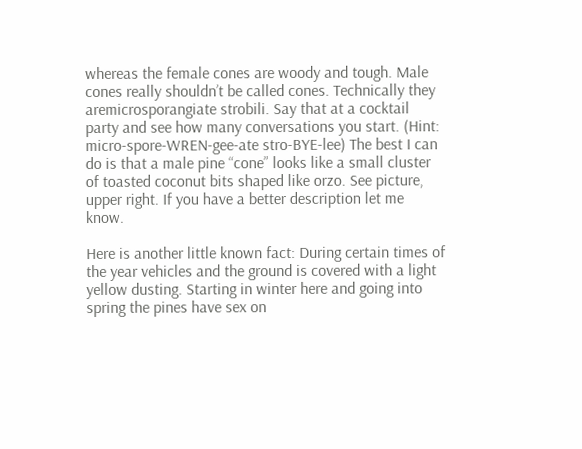whereas the female cones are woody and tough. Male cones really shouldn’t be called cones. Technically they aremicrosporangiate strobili. Say that at a cocktail party and see how many conversations you start. (Hint: micro-spore-WREN-gee-ate stro-BYE-lee) The best I can do is that a male pine “cone” looks like a small cluster of toasted coconut bits shaped like orzo. See picture, upper right. If you have a better description let me know.

Here is another little known fact: During certain times of the year vehicles and the ground is covered with a light yellow dusting. Starting in winter here and going into spring the pines have sex on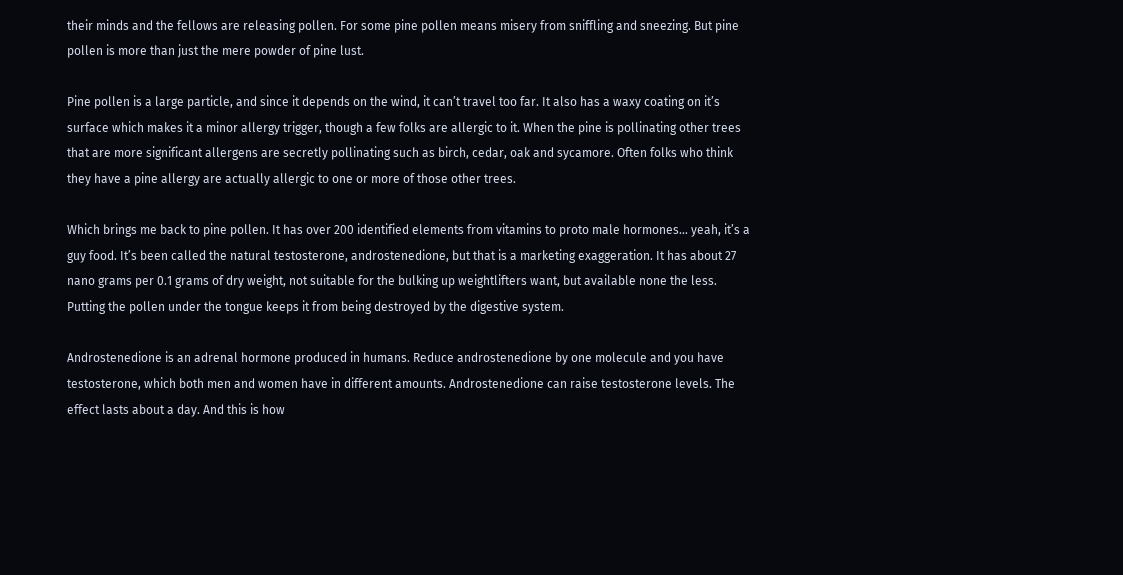their minds and the fellows are releasing pollen. For some pine pollen means misery from sniffling and sneezing. But pine pollen is more than just the mere powder of pine lust.

Pine pollen is a large particle, and since it depends on the wind, it can’t travel too far. It also has a waxy coating on it’s surface which makes it a minor allergy trigger, though a few folks are allergic to it. When the pine is pollinating other trees that are more significant allergens are secretly pollinating such as birch, cedar, oak and sycamore. Often folks who think they have a pine allergy are actually allergic to one or more of those other trees.

Which brings me back to pine pollen. It has over 200 identified elements from vitamins to proto male hormones… yeah, it’s a guy food. It’s been called the natural testosterone, androstenedione, but that is a marketing exaggeration. It has about 27 nano grams per 0.1 grams of dry weight, not suitable for the bulking up weightlifters want, but available none the less. Putting the pollen under the tongue keeps it from being destroyed by the digestive system.

Androstenedione is an adrenal hormone produced in humans. Reduce androstenedione by one molecule and you have testosterone, which both men and women have in different amounts. Androstenedione can raise testosterone levels. The effect lasts about a day. And this is how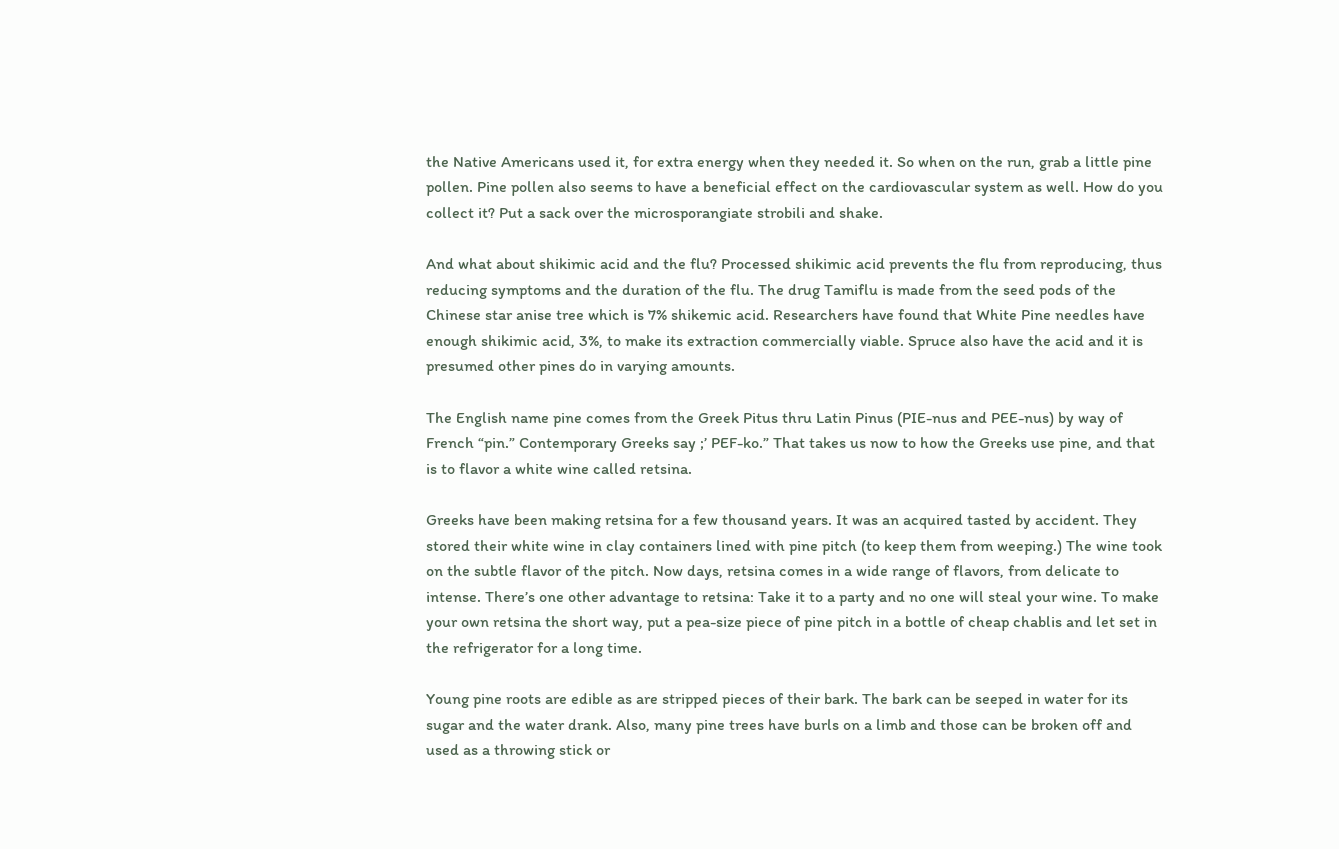the Native Americans used it, for extra energy when they needed it. So when on the run, grab a little pine pollen. Pine pollen also seems to have a beneficial effect on the cardiovascular system as well. How do you collect it? Put a sack over the microsporangiate strobili and shake.

And what about shikimic acid and the flu? Processed shikimic acid prevents the flu from reproducing, thus reducing symptoms and the duration of the flu. The drug Tamiflu is made from the seed pods of the Chinese star anise tree which is 7% shikemic acid. Researchers have found that White Pine needles have enough shikimic acid, 3%, to make its extraction commercially viable. Spruce also have the acid and it is presumed other pines do in varying amounts.

The English name pine comes from the Greek Pitus thru Latin Pinus (PIE-nus and PEE-nus) by way of French “pin.” Contemporary Greeks say ;’ PEF-ko.” That takes us now to how the Greeks use pine, and that is to flavor a white wine called retsina.

Greeks have been making retsina for a few thousand years. It was an acquired tasted by accident. They stored their white wine in clay containers lined with pine pitch (to keep them from weeping.) The wine took on the subtle flavor of the pitch. Now days, retsina comes in a wide range of flavors, from delicate to intense. There’s one other advantage to retsina: Take it to a party and no one will steal your wine. To make your own retsina the short way, put a pea-size piece of pine pitch in a bottle of cheap chablis and let set in the refrigerator for a long time.

Young pine roots are edible as are stripped pieces of their bark. The bark can be seeped in water for its sugar and the water drank. Also, many pine trees have burls on a limb and those can be broken off and used as a throwing stick or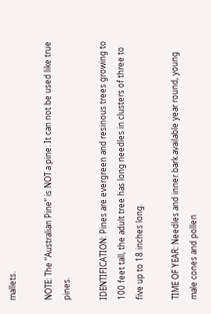mallets.

NOTE: The “Australian Pine” is NOT a pine. It can not be used like true pines.

IDENTIFICATION: Pines are evergreen and resinous trees growing to 100 feet tall, the adult tree has long needles in clusters of three to five up to 18 inches long.

TIME OF YEAR: Needles and inner bark available year round, young male cones and pollen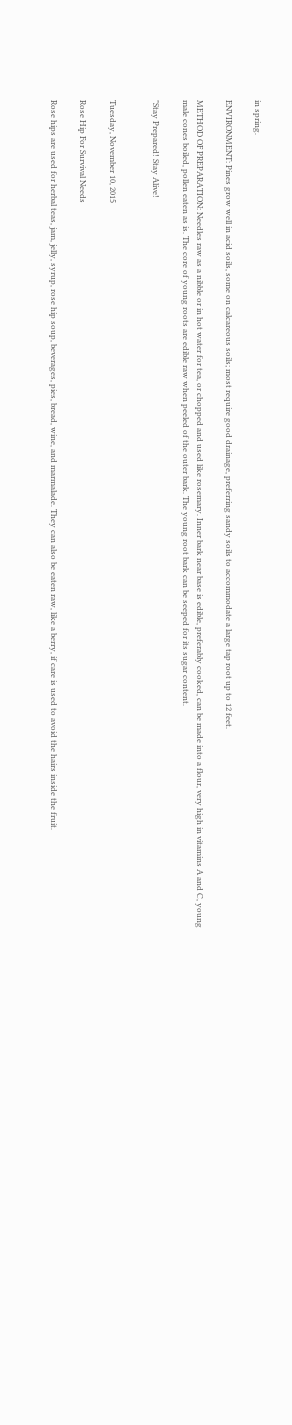in spring.

ENVIRONMENT: Pines grow well in acid soils, some on calcareous soils; most require good drainage, preferring sandy soils to accommodate a large tap root up to 12 feet.

METHOD OF PREPARATION: Needles raw as a nibble or in hot water for tea, or chopped and used like rosemary. Inner bark near base is edible, preferably cooked, can be made into a flour, very high in vitamins A and C, young male cones boiled, pollen eaten as is. The core of young roots are edible raw when peeled of the outer bark. The young root bark can be seeped for its sugar content.

"Stay Prepared! Stay Alive!


Tuesday, November 10, 2015

Rose Hip For Survival Needs

Rose hips are used for herbal teas, jam, jelly, syrup, rose hip soup, beverages, pies, bread, wine, and marmalade. They can also be eaten raw, like a berry, if care is used to avoid the hairs inside the fruit.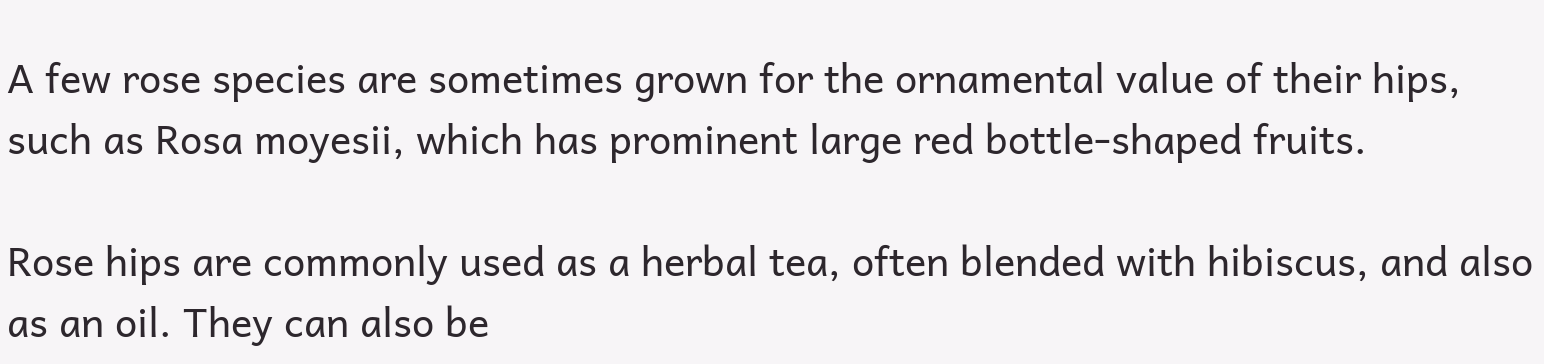A few rose species are sometimes grown for the ornamental value of their hips, such as Rosa moyesii, which has prominent large red bottle-shaped fruits.

Rose hips are commonly used as a herbal tea, often blended with hibiscus, and also as an oil. They can also be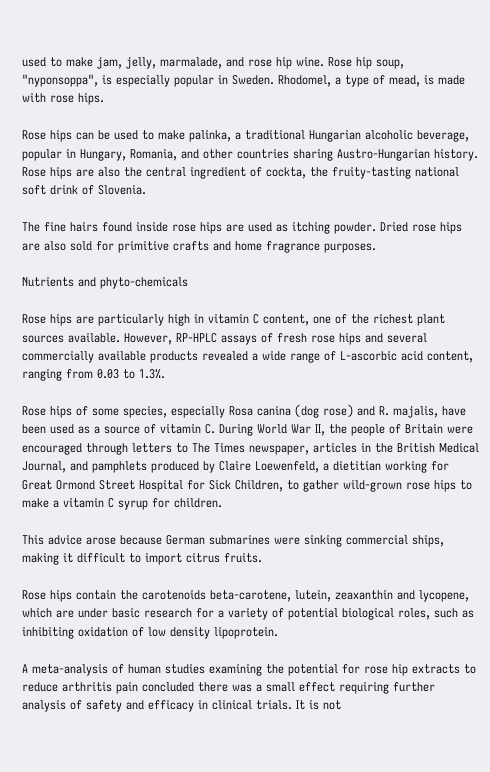used to make jam, jelly, marmalade, and rose hip wine. Rose hip soup, "nyponsoppa", is especially popular in Sweden. Rhodomel, a type of mead, is made with rose hips.

Rose hips can be used to make palinka, a traditional Hungarian alcoholic beverage, popular in Hungary, Romania, and other countries sharing Austro-Hungarian history. Rose hips are also the central ingredient of cockta, the fruity-tasting national soft drink of Slovenia.

The fine hairs found inside rose hips are used as itching powder. Dried rose hips are also sold for primitive crafts and home fragrance purposes.

Nutrients and phyto-chemicals

Rose hips are particularly high in vitamin C content, one of the richest plant sources available. However, RP-HPLC assays of fresh rose hips and several commercially available products revealed a wide range of L-ascorbic acid content, ranging from 0.03 to 1.3%.

Rose hips of some species, especially Rosa canina (dog rose) and R. majalis, have been used as a source of vitamin C. During World War II, the people of Britain were encouraged through letters to The Times newspaper, articles in the British Medical Journal, and pamphlets produced by Claire Loewenfeld, a dietitian working for Great Ormond Street Hospital for Sick Children, to gather wild-grown rose hips to make a vitamin C syrup for children.

This advice arose because German submarines were sinking commercial ships, making it difficult to import citrus fruits.

Rose hips contain the carotenoids beta-carotene, lutein, zeaxanthin and lycopene, which are under basic research for a variety of potential biological roles, such as inhibiting oxidation of low density lipoprotein.

A meta-analysis of human studies examining the potential for rose hip extracts to reduce arthritis pain concluded there was a small effect requiring further analysis of safety and efficacy in clinical trials. It is not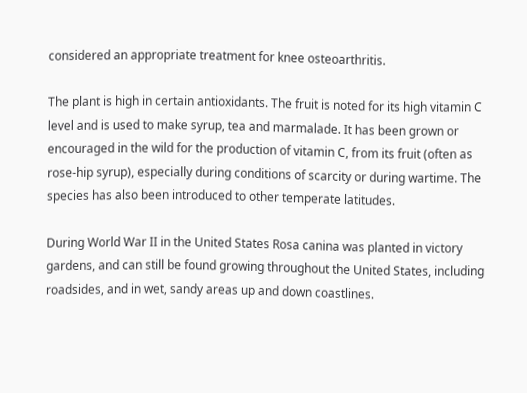considered an appropriate treatment for knee osteoarthritis.

The plant is high in certain antioxidants. The fruit is noted for its high vitamin C level and is used to make syrup, tea and marmalade. It has been grown or encouraged in the wild for the production of vitamin C, from its fruit (often as rose-hip syrup), especially during conditions of scarcity or during wartime. The species has also been introduced to other temperate latitudes.

During World War II in the United States Rosa canina was planted in victory gardens, and can still be found growing throughout the United States, including roadsides, and in wet, sandy areas up and down coastlines.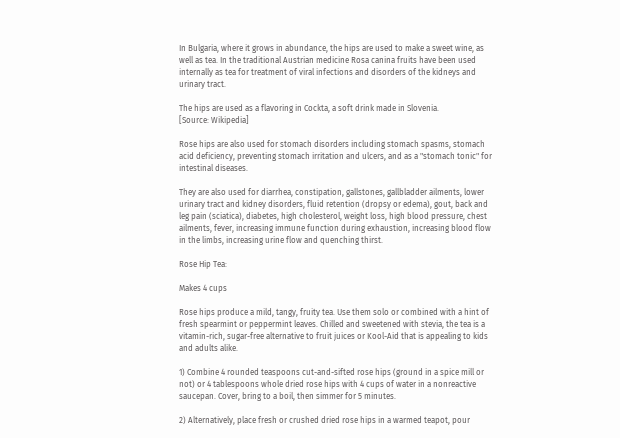In Bulgaria, where it grows in abundance, the hips are used to make a sweet wine, as well as tea. In the traditional Austrian medicine Rosa canina fruits have been used internally as tea for treatment of viral infections and disorders of the kidneys and urinary tract.

The hips are used as a flavoring in Cockta, a soft drink made in Slovenia.
[Source: Wikipedia]

Rose hips are also used for stomach disorders including stomach spasms, stomach acid deficiency, preventing stomach irritation and ulcers, and as a "stomach tonic" for intestinal diseases.

They are also used for diarrhea, constipation, gallstones, gallbladder ailments, lower urinary tract and kidney disorders, fluid retention (dropsy or edema), gout, back and leg pain (sciatica), diabetes, high cholesterol, weight loss, high blood pressure, chest ailments, fever, increasing immune function during exhaustion, increasing blood flow in the limbs, increasing urine flow and quenching thirst.

Rose Hip Tea:

Makes 4 cups

Rose hips produce a mild, tangy, fruity tea. Use them solo or combined with a hint of fresh spearmint or peppermint leaves. Chilled and sweetened with stevia, the tea is a vitamin-rich, sugar-free alternative to fruit juices or Kool-Aid that is appealing to kids and adults alike.

1) Combine 4 rounded teaspoons cut-and-sifted rose hips (ground in a spice mill or not) or 4 tablespoons whole dried rose hips with 4 cups of water in a nonreactive saucepan. Cover, bring to a boil, then simmer for 5 minutes.

2) Alternatively, place fresh or crushed dried rose hips in a warmed teapot, pour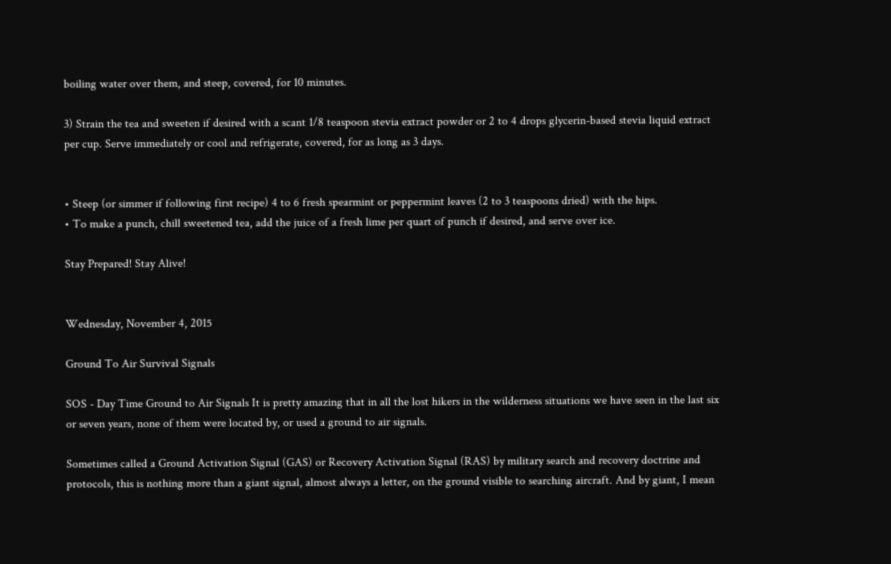boiling water over them, and steep, covered, for 10 minutes.

3) Strain the tea and sweeten if desired with a scant 1/8 teaspoon stevia extract powder or 2 to 4 drops glycerin-based stevia liquid extract per cup. Serve immediately or cool and refrigerate, covered, for as long as 3 days.


• Steep (or simmer if following first recipe) 4 to 6 fresh spearmint or peppermint leaves (2 to 3 teaspoons dried) with the hips.
• To make a punch, chill sweetened tea, add the juice of a fresh lime per quart of punch if desired, and serve over ice.

Stay Prepared! Stay Alive!


Wednesday, November 4, 2015

Ground To Air Survival Signals

SOS - Day Time Ground to Air Signals It is pretty amazing that in all the lost hikers in the wilderness situations we have seen in the last six or seven years, none of them were located by, or used a ground to air signals.

Sometimes called a Ground Activation Signal (GAS) or Recovery Activation Signal (RAS) by military search and recovery doctrine and protocols, this is nothing more than a giant signal, almost always a letter, on the ground visible to searching aircraft. And by giant, I mean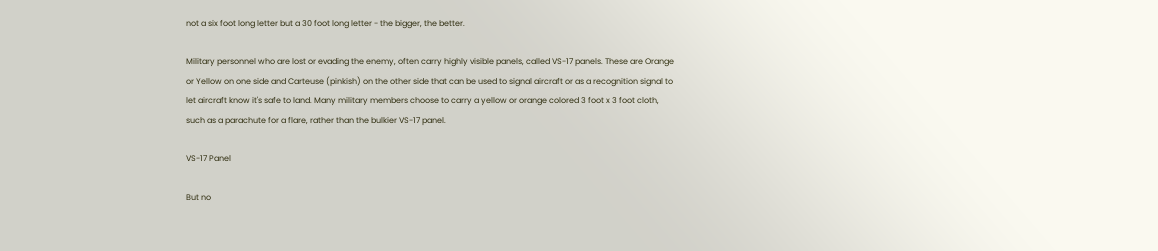not a six foot long letter but a 30 foot long letter - the bigger, the better.

Military personnel who are lost or evading the enemy, often carry highly visible panels, called VS-17 panels. These are Orange or Yellow on one side and Carteuse (pinkish) on the other side that can be used to signal aircraft or as a recognition signal to let aircraft know it's safe to land. Many military members choose to carry a yellow or orange colored 3 foot x 3 foot cloth, such as a parachute for a flare, rather than the bulkier VS-17 panel.

VS-17 Panel

But no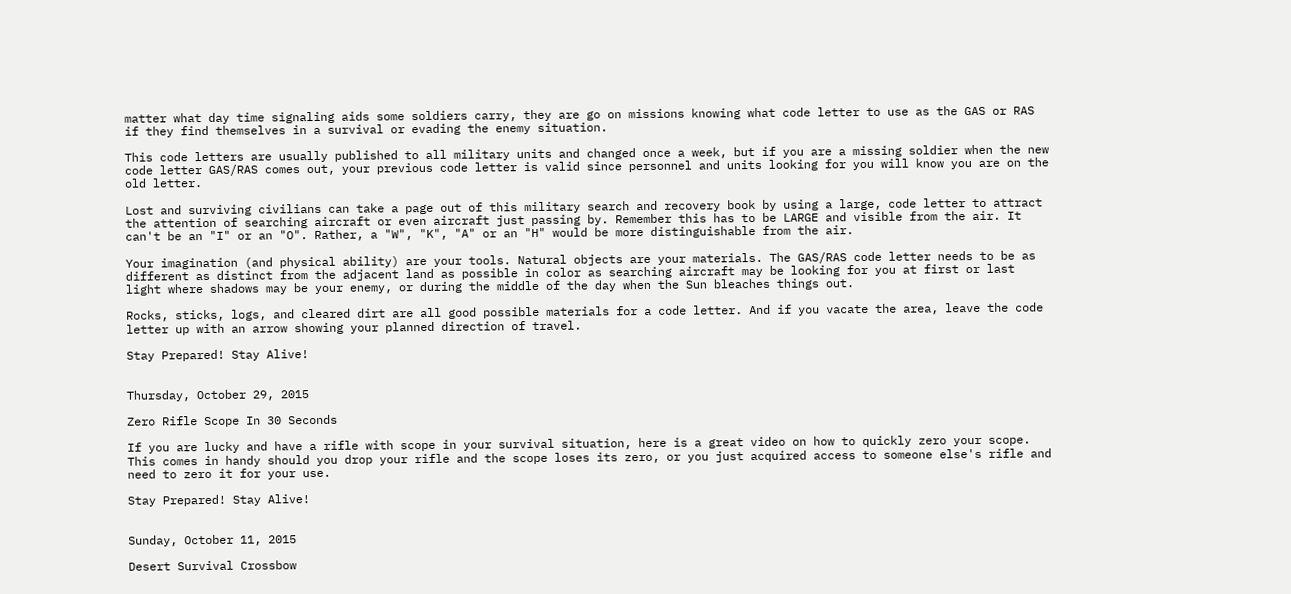matter what day time signaling aids some soldiers carry, they are go on missions knowing what code letter to use as the GAS or RAS if they find themselves in a survival or evading the enemy situation.

This code letters are usually published to all military units and changed once a week, but if you are a missing soldier when the new code letter GAS/RAS comes out, your previous code letter is valid since personnel and units looking for you will know you are on the old letter.

Lost and surviving civilians can take a page out of this military search and recovery book by using a large, code letter to attract the attention of searching aircraft or even aircraft just passing by. Remember this has to be LARGE and visible from the air. It can't be an "I" or an "O". Rather, a "W", "K", "A" or an "H" would be more distinguishable from the air.

Your imagination (and physical ability) are your tools. Natural objects are your materials. The GAS/RAS code letter needs to be as different as distinct from the adjacent land as possible in color as searching aircraft may be looking for you at first or last light where shadows may be your enemy, or during the middle of the day when the Sun bleaches things out.

Rocks, sticks, logs, and cleared dirt are all good possible materials for a code letter. And if you vacate the area, leave the code letter up with an arrow showing your planned direction of travel.

Stay Prepared! Stay Alive!


Thursday, October 29, 2015

Zero Rifle Scope In 30 Seconds

If you are lucky and have a rifle with scope in your survival situation, here is a great video on how to quickly zero your scope.  This comes in handy should you drop your rifle and the scope loses its zero, or you just acquired access to someone else's rifle and need to zero it for your use.

Stay Prepared! Stay Alive!


Sunday, October 11, 2015

Desert Survival Crossbow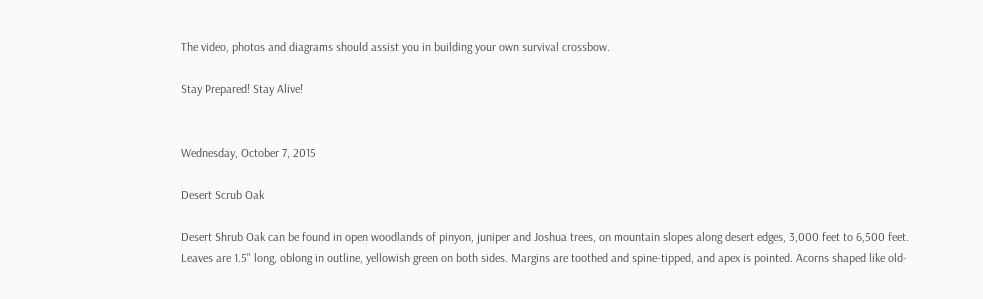The video, photos and diagrams should assist you in building your own survival crossbow.

Stay Prepared! Stay Alive!


Wednesday, October 7, 2015

Desert Scrub Oak

Desert Shrub Oak can be found in open woodlands of pinyon, juniper and Joshua trees, on mountain slopes along desert edges, 3,000 feet to 6,500 feet. Leaves are 1.5" long, oblong in outline, yellowish green on both sides. Margins are toothed and spine-tipped, and apex is pointed. Acorns shaped like old-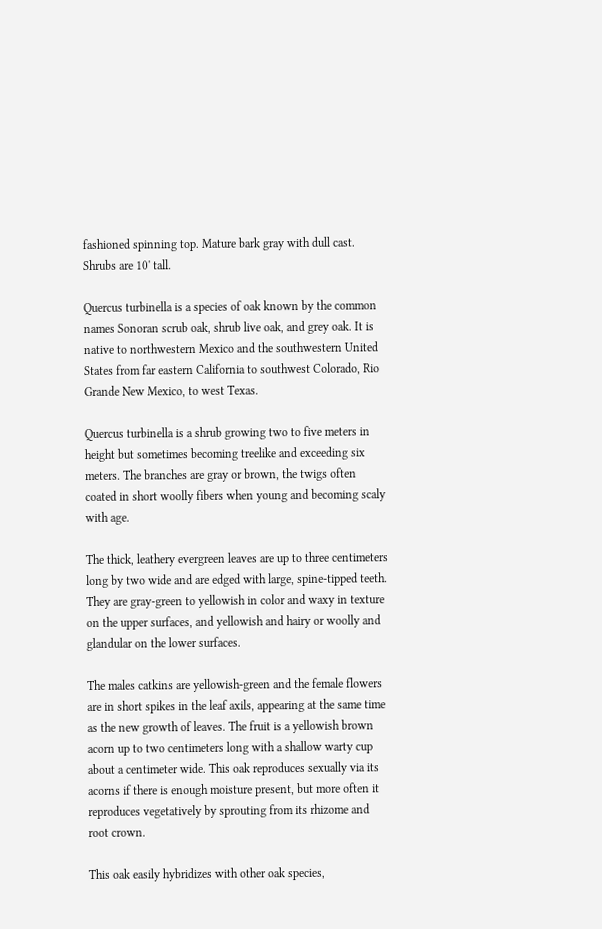fashioned spinning top. Mature bark gray with dull cast. Shrubs are 10' tall.

Quercus turbinella is a species of oak known by the common names Sonoran scrub oak, shrub live oak, and grey oak. It is native to northwestern Mexico and the southwestern United States from far eastern California to southwest Colorado, Rio Grande New Mexico, to west Texas.

Quercus turbinella is a shrub growing two to five meters in height but sometimes becoming treelike and exceeding six meters. The branches are gray or brown, the twigs often coated in short woolly fibers when young and becoming scaly with age.

The thick, leathery evergreen leaves are up to three centimeters long by two wide and are edged with large, spine-tipped teeth. They are gray-green to yellowish in color and waxy in texture on the upper surfaces, and yellowish and hairy or woolly and glandular on the lower surfaces.

The males catkins are yellowish-green and the female flowers are in short spikes in the leaf axils, appearing at the same time as the new growth of leaves. The fruit is a yellowish brown acorn up to two centimeters long with a shallow warty cup about a centimeter wide. This oak reproduces sexually via its acorns if there is enough moisture present, but more often it reproduces vegetatively by sprouting from its rhizome and root crown.

This oak easily hybridizes with other oak species,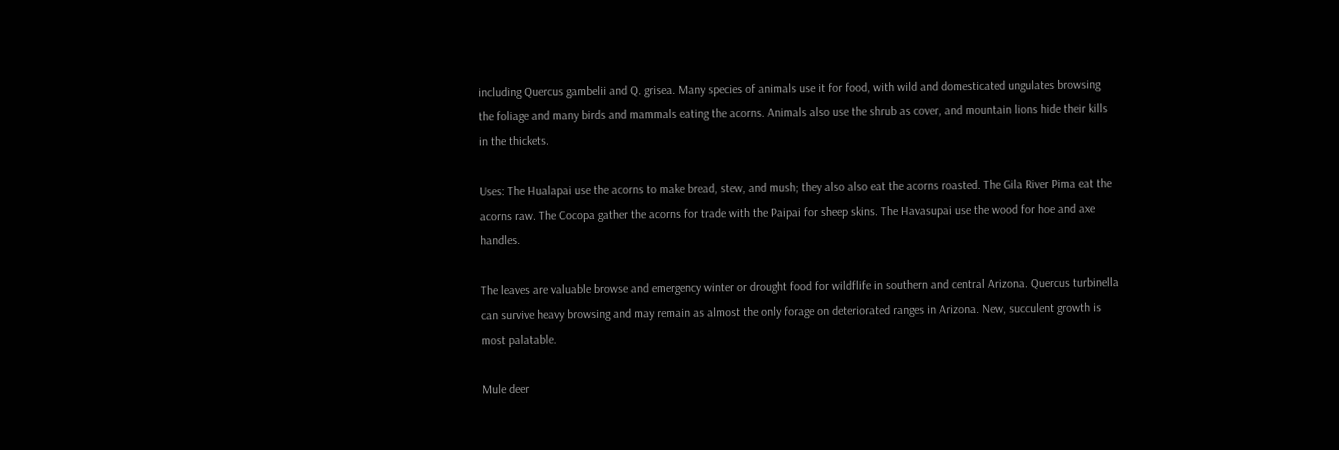including Quercus gambelii and Q. grisea. Many species of animals use it for food, with wild and domesticated ungulates browsing the foliage and many birds and mammals eating the acorns. Animals also use the shrub as cover, and mountain lions hide their kills in the thickets.

Uses: The Hualapai use the acorns to make bread, stew, and mush; they also also eat the acorns roasted. The Gila River Pima eat the acorns raw. The Cocopa gather the acorns for trade with the Paipai for sheep skins. The Havasupai use the wood for hoe and axe handles.

The leaves are valuable browse and emergency winter or drought food for wildflife in southern and central Arizona. Quercus turbinella can survive heavy browsing and may remain as almost the only forage on deteriorated ranges in Arizona. New, succulent growth is most palatable.

Mule deer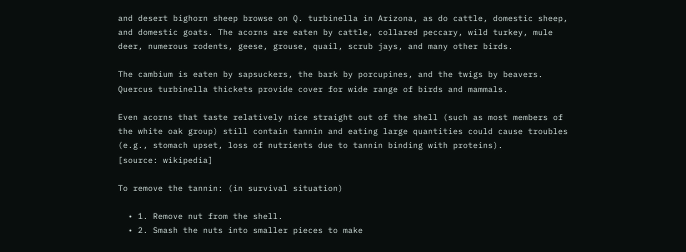and desert bighorn sheep browse on Q. turbinella in Arizona, as do cattle, domestic sheep, and domestic goats. The acorns are eaten by cattle, collared peccary, wild turkey, mule deer, numerous rodents, geese, grouse, quail, scrub jays, and many other birds.

The cambium is eaten by sapsuckers, the bark by porcupines, and the twigs by beavers. Quercus turbinella thickets provide cover for wide range of birds and mammals.

Even acorns that taste relatively nice straight out of the shell (such as most members of the white oak group) still contain tannin and eating large quantities could cause troubles (e.g., stomach upset, loss of nutrients due to tannin binding with proteins).
[source: wikipedia]

To remove the tannin: (in survival situation)

  • 1. Remove nut from the shell.
  • 2. Smash the nuts into smaller pieces to make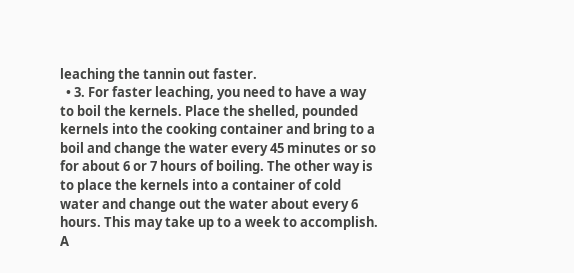leaching the tannin out faster.
  • 3. For faster leaching, you need to have a way to boil the kernels. Place the shelled, pounded kernels into the cooking container and bring to a boil and change the water every 45 minutes or so for about 6 or 7 hours of boiling. The other way is to place the kernels into a container of cold water and change out the water about every 6 hours. This may take up to a week to accomplish. A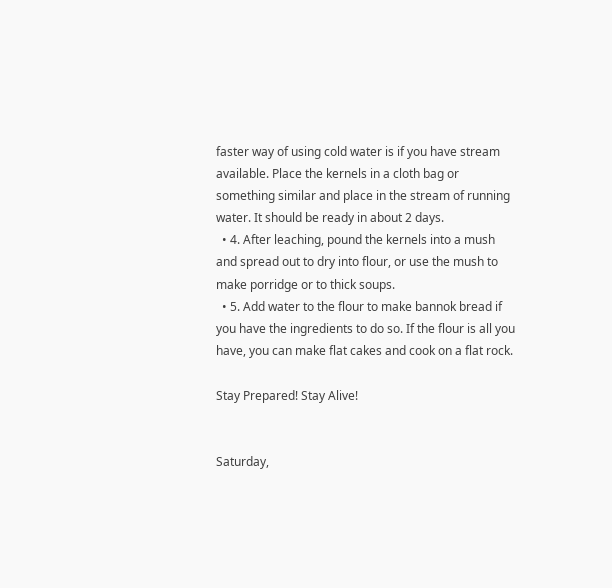faster way of using cold water is if you have stream available. Place the kernels in a cloth bag or something similar and place in the stream of running water. It should be ready in about 2 days.
  • 4. After leaching, pound the kernels into a mush and spread out to dry into flour, or use the mush to make porridge or to thick soups.
  • 5. Add water to the flour to make bannok bread if you have the ingredients to do so. If the flour is all you have, you can make flat cakes and cook on a flat rock.

Stay Prepared! Stay Alive!


Saturday,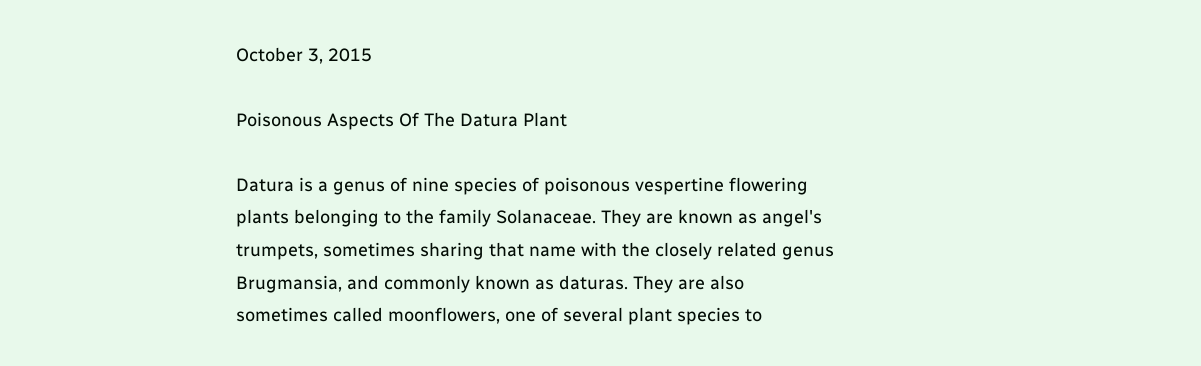October 3, 2015

Poisonous Aspects Of The Datura Plant

Datura is a genus of nine species of poisonous vespertine flowering plants belonging to the family Solanaceae. They are known as angel's trumpets, sometimes sharing that name with the closely related genus Brugmansia, and commonly known as daturas. They are also sometimes called moonflowers, one of several plant species to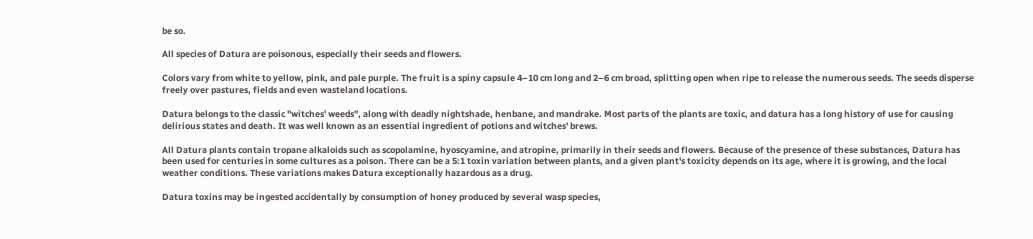be so.

All species of Datura are poisonous, especially their seeds and flowers.

Colors vary from white to yellow, pink, and pale purple. The fruit is a spiny capsule 4–10 cm long and 2–6 cm broad, splitting open when ripe to release the numerous seeds. The seeds disperse freely over pastures, fields and even wasteland locations.

Datura belongs to the classic "witches' weeds", along with deadly nightshade, henbane, and mandrake. Most parts of the plants are toxic, and datura has a long history of use for causing delirious states and death. It was well known as an essential ingredient of potions and witches' brews.

All Datura plants contain tropane alkaloids such as scopolamine, hyoscyamine, and atropine, primarily in their seeds and flowers. Because of the presence of these substances, Datura has been used for centuries in some cultures as a poison. There can be a 5:1 toxin variation between plants, and a given plant's toxicity depends on its age, where it is growing, and the local weather conditions. These variations makes Datura exceptionally hazardous as a drug.

Datura toxins may be ingested accidentally by consumption of honey produced by several wasp species,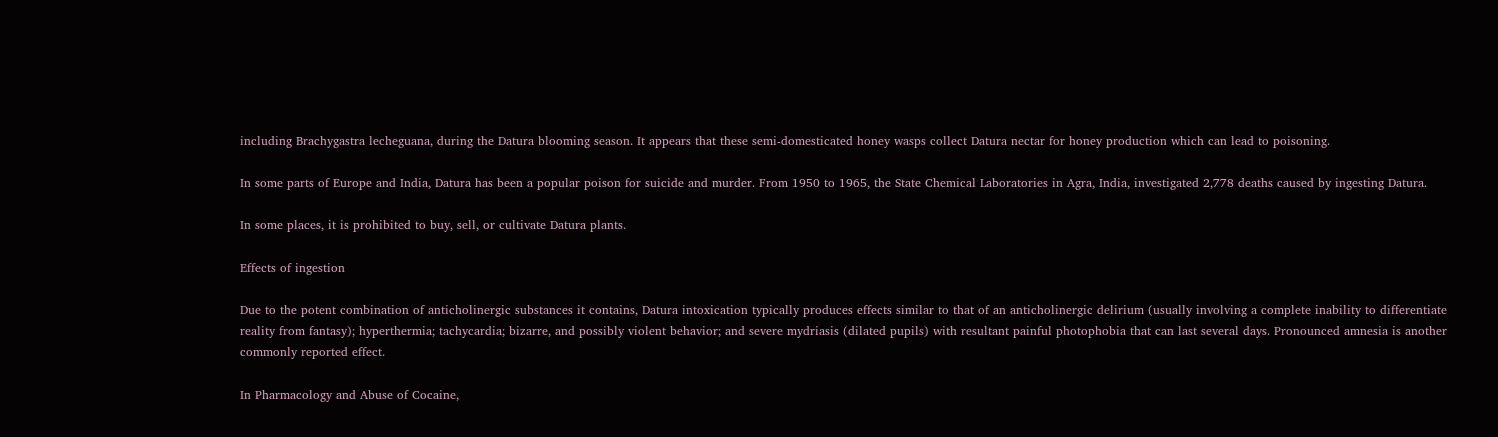including Brachygastra lecheguana, during the Datura blooming season. It appears that these semi-domesticated honey wasps collect Datura nectar for honey production which can lead to poisoning.

In some parts of Europe and India, Datura has been a popular poison for suicide and murder. From 1950 to 1965, the State Chemical Laboratories in Agra, India, investigated 2,778 deaths caused by ingesting Datura.

In some places, it is prohibited to buy, sell, or cultivate Datura plants.

Effects of ingestion

Due to the potent combination of anticholinergic substances it contains, Datura intoxication typically produces effects similar to that of an anticholinergic delirium (usually involving a complete inability to differentiate reality from fantasy); hyperthermia; tachycardia; bizarre, and possibly violent behavior; and severe mydriasis (dilated pupils) with resultant painful photophobia that can last several days. Pronounced amnesia is another commonly reported effect.

In Pharmacology and Abuse of Cocaine,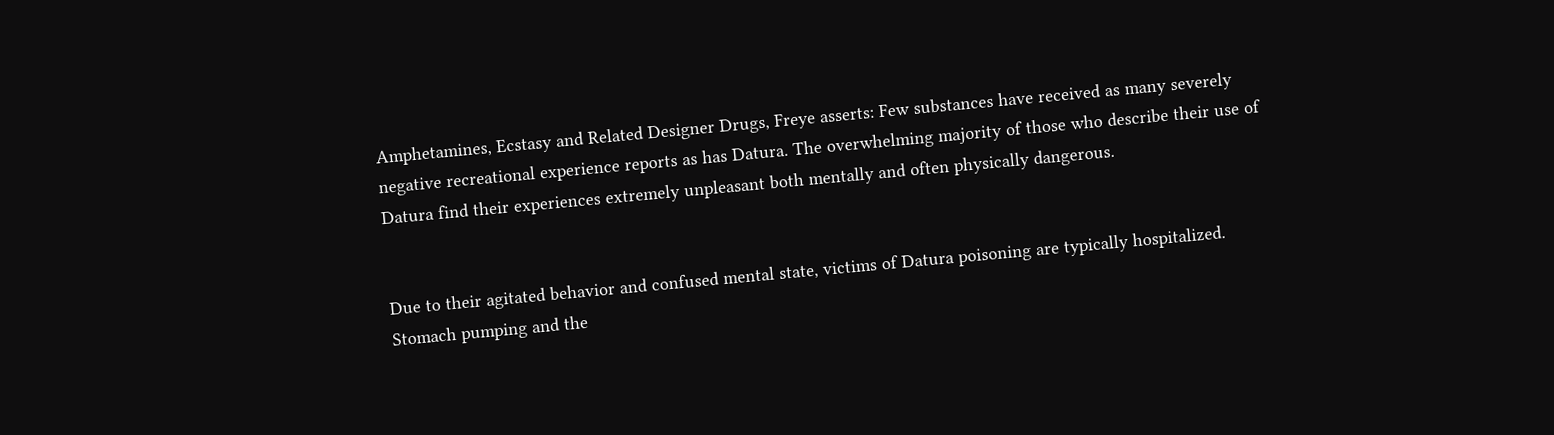Amphetamines, Ecstasy and Related Designer Drugs, Freye asserts: Few substances have received as many severely negative recreational experience reports as has Datura. The overwhelming majority of those who describe their use of Datura find their experiences extremely unpleasant both mentally and often physically dangerous.


Due to their agitated behavior and confused mental state, victims of Datura poisoning are typically hospitalized. Stomach pumping and the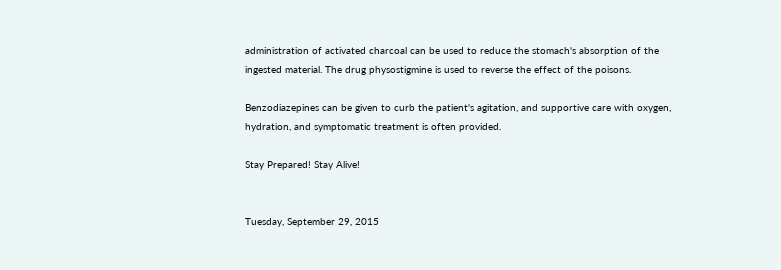administration of activated charcoal can be used to reduce the stomach's absorption of the ingested material. The drug physostigmine is used to reverse the effect of the poisons.

Benzodiazepines can be given to curb the patient's agitation, and supportive care with oxygen, hydration, and symptomatic treatment is often provided.

Stay Prepared! Stay Alive!


Tuesday, September 29, 2015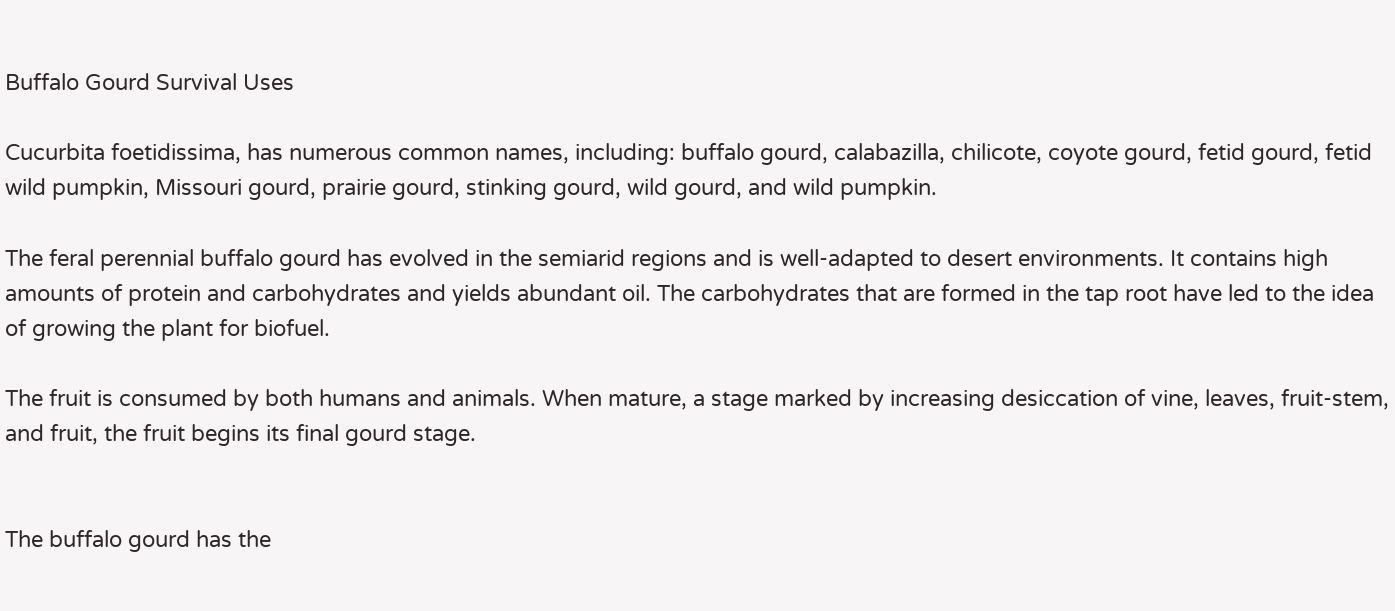Buffalo Gourd Survival Uses

Cucurbita foetidissima, has numerous common names, including: buffalo gourd, calabazilla, chilicote, coyote gourd, fetid gourd, fetid wild pumpkin, Missouri gourd, prairie gourd, stinking gourd, wild gourd, and wild pumpkin.

The feral perennial buffalo gourd has evolved in the semiarid regions and is well-adapted to desert environments. It contains high amounts of protein and carbohydrates and yields abundant oil. The carbohydrates that are formed in the tap root have led to the idea of growing the plant for biofuel.

The fruit is consumed by both humans and animals. When mature, a stage marked by increasing desiccation of vine, leaves, fruit-stem, and fruit, the fruit begins its final gourd stage.


The buffalo gourd has the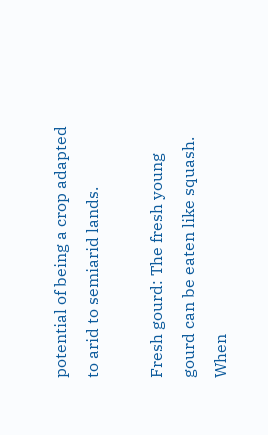potential of being a crop adapted to arid to semiarid lands.

Fresh gourd: The fresh young gourd can be eaten like squash. When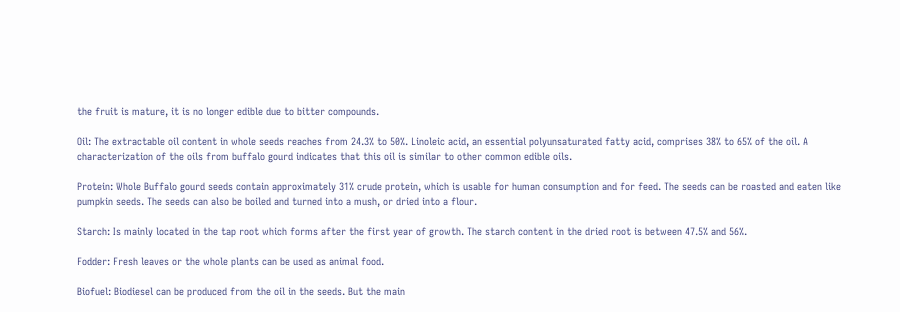the fruit is mature, it is no longer edible due to bitter compounds.

Oil: The extractable oil content in whole seeds reaches from 24.3% to 50%. Linoleic acid, an essential polyunsaturated fatty acid, comprises 38% to 65% of the oil. A characterization of the oils from buffalo gourd indicates that this oil is similar to other common edible oils.

Protein: Whole Buffalo gourd seeds contain approximately 31% crude protein, which is usable for human consumption and for feed. The seeds can be roasted and eaten like pumpkin seeds. The seeds can also be boiled and turned into a mush, or dried into a flour.

Starch: Is mainly located in the tap root which forms after the first year of growth. The starch content in the dried root is between 47.5% and 56%.

Fodder: Fresh leaves or the whole plants can be used as animal food.

Biofuel: Biodiesel can be produced from the oil in the seeds. But the main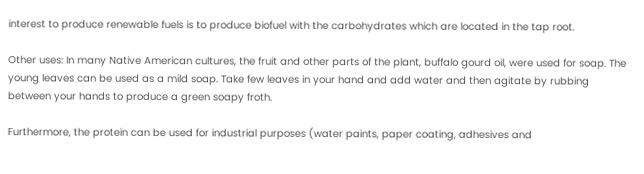interest to produce renewable fuels is to produce biofuel with the carbohydrates which are located in the tap root.

Other uses: In many Native American cultures, the fruit and other parts of the plant, buffalo gourd oil, were used for soap. The young leaves can be used as a mild soap. Take few leaves in your hand and add water and then agitate by rubbing between your hands to produce a green soapy froth.

Furthermore, the protein can be used for industrial purposes (water paints, paper coating, adhesives and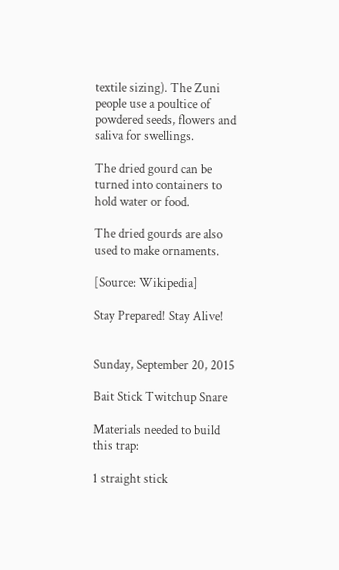textile sizing). The Zuni people use a poultice of powdered seeds, flowers and saliva for swellings.

The dried gourd can be turned into containers to hold water or food.

The dried gourds are also used to make ornaments.

[Source: Wikipedia]

Stay Prepared! Stay Alive!


Sunday, September 20, 2015

Bait Stick Twitchup Snare

Materials needed to build this trap:

1 straight stick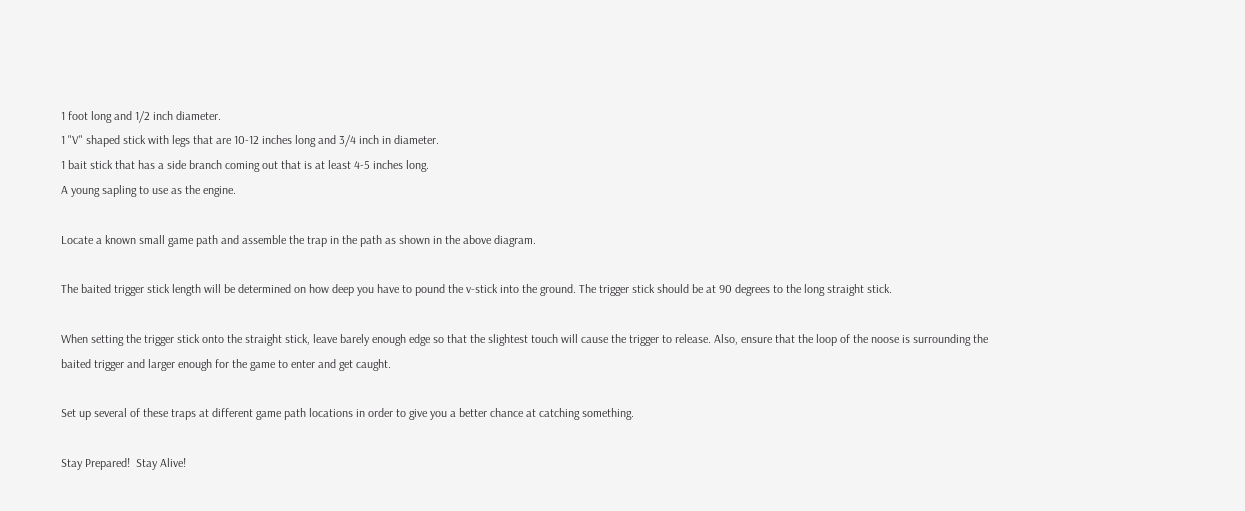1 foot long and 1/2 inch diameter.
1 "V" shaped stick with legs that are 10-12 inches long and 3/4 inch in diameter.
1 bait stick that has a side branch coming out that is at least 4-5 inches long.
A young sapling to use as the engine.

Locate a known small game path and assemble the trap in the path as shown in the above diagram.

The baited trigger stick length will be determined on how deep you have to pound the v-stick into the ground. The trigger stick should be at 90 degrees to the long straight stick.

When setting the trigger stick onto the straight stick, leave barely enough edge so that the slightest touch will cause the trigger to release. Also, ensure that the loop of the noose is surrounding the baited trigger and larger enough for the game to enter and get caught.

Set up several of these traps at different game path locations in order to give you a better chance at catching something.

Stay Prepared!  Stay Alive!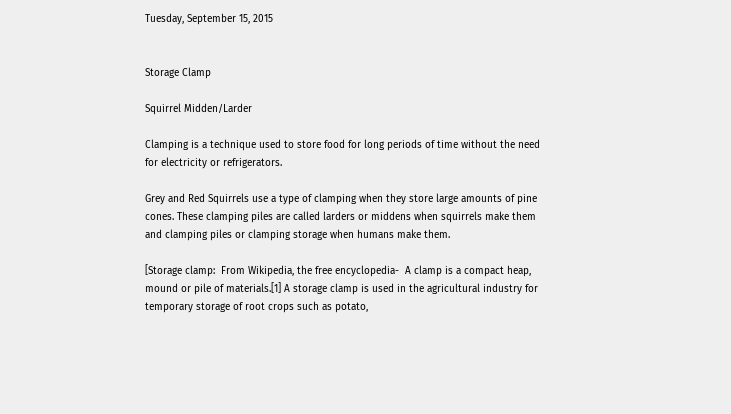Tuesday, September 15, 2015


Storage Clamp

Squirrel Midden/Larder

Clamping is a technique used to store food for long periods of time without the need for electricity or refrigerators.

Grey and Red Squirrels use a type of clamping when they store large amounts of pine cones. These clamping piles are called larders or middens when squirrels make them and clamping piles or clamping storage when humans make them.

[Storage clamp:  From Wikipedia, the free encyclopedia-  A clamp is a compact heap, mound or pile of materials.[1] A storage clamp is used in the agricultural industry for temporary storage of root crops such as potato,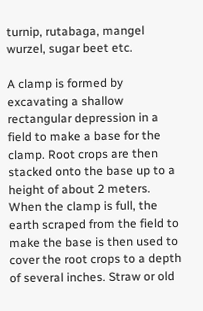turnip, rutabaga, mangel wurzel, sugar beet etc.

A clamp is formed by excavating a shallow rectangular depression in a field to make a base for the clamp. Root crops are then stacked onto the base up to a height of about 2 meters. When the clamp is full, the earth scraped from the field to make the base is then used to cover the root crops to a depth of several inches. Straw or old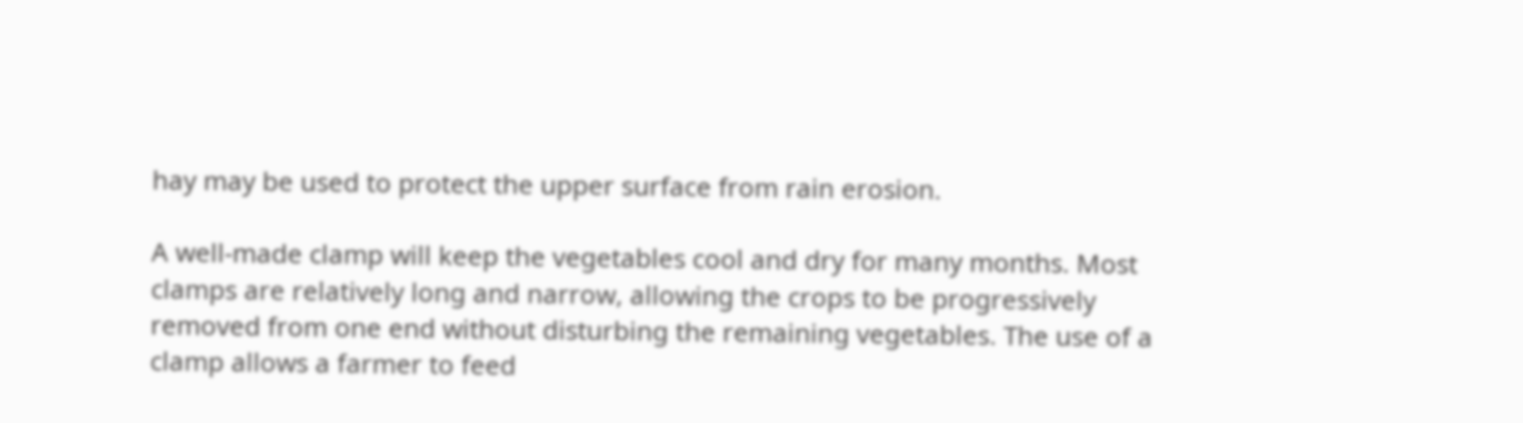hay may be used to protect the upper surface from rain erosion.

A well-made clamp will keep the vegetables cool and dry for many months. Most clamps are relatively long and narrow, allowing the crops to be progressively removed from one end without disturbing the remaining vegetables. The use of a clamp allows a farmer to feed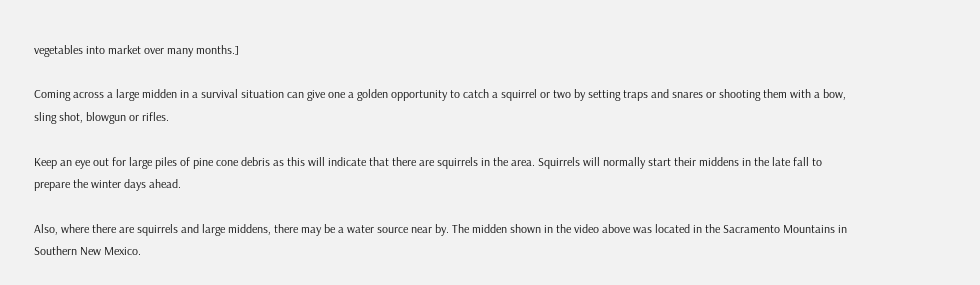vegetables into market over many months.]

Coming across a large midden in a survival situation can give one a golden opportunity to catch a squirrel or two by setting traps and snares or shooting them with a bow, sling shot, blowgun or rifles.

Keep an eye out for large piles of pine cone debris as this will indicate that there are squirrels in the area. Squirrels will normally start their middens in the late fall to prepare the winter days ahead.

Also, where there are squirrels and large middens, there may be a water source near by. The midden shown in the video above was located in the Sacramento Mountains in Southern New Mexico.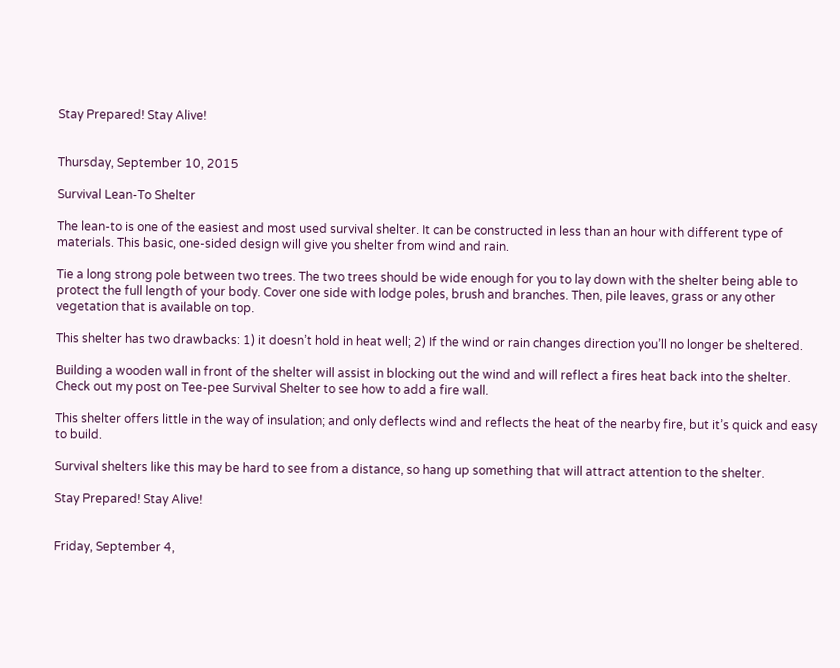Stay Prepared! Stay Alive!


Thursday, September 10, 2015

Survival Lean-To Shelter

The lean-to is one of the easiest and most used survival shelter. It can be constructed in less than an hour with different type of materials. This basic, one-sided design will give you shelter from wind and rain.

Tie a long strong pole between two trees. The two trees should be wide enough for you to lay down with the shelter being able to protect the full length of your body. Cover one side with lodge poles, brush and branches. Then, pile leaves, grass or any other vegetation that is available on top.

This shelter has two drawbacks: 1) it doesn’t hold in heat well; 2) If the wind or rain changes direction you’ll no longer be sheltered.

Building a wooden wall in front of the shelter will assist in blocking out the wind and will reflect a fires heat back into the shelter. Check out my post on Tee-pee Survival Shelter to see how to add a fire wall.

This shelter offers little in the way of insulation; and only deflects wind and reflects the heat of the nearby fire, but it’s quick and easy to build.

Survival shelters like this may be hard to see from a distance, so hang up something that will attract attention to the shelter.

Stay Prepared! Stay Alive!


Friday, September 4,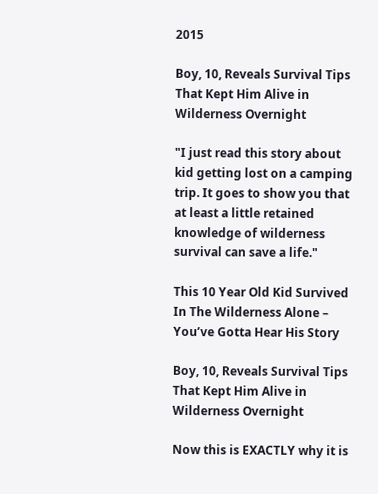2015

Boy, 10, Reveals Survival Tips That Kept Him Alive in Wilderness Overnight

"I just read this story about kid getting lost on a camping trip. It goes to show you that at least a little retained knowledge of wilderness survival can save a life."

This 10 Year Old Kid Survived In The Wilderness Alone – You’ve Gotta Hear His Story

Boy, 10, Reveals Survival Tips That Kept Him Alive in Wilderness Overnight

Now this is EXACTLY why it is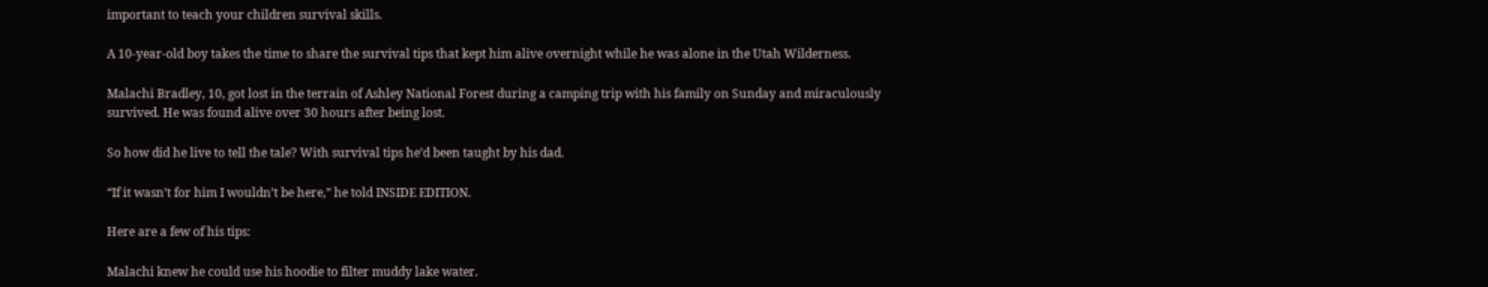important to teach your children survival skills.

A 10-year-old boy takes the time to share the survival tips that kept him alive overnight while he was alone in the Utah Wilderness.

Malachi Bradley, 10, got lost in the terrain of Ashley National Forest during a camping trip with his family on Sunday and miraculously survived. He was found alive over 30 hours after being lost.

So how did he live to tell the tale? With survival tips he’d been taught by his dad.

“If it wasn’t for him I wouldn’t be here,” he told INSIDE EDITION.

Here are a few of his tips:

Malachi knew he could use his hoodie to filter muddy lake water.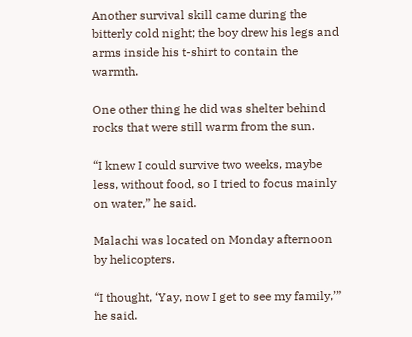Another survival skill came during the bitterly cold night; the boy drew his legs and arms inside his t-shirt to contain the warmth.

One other thing he did was shelter behind rocks that were still warm from the sun.

“I knew I could survive two weeks, maybe less, without food, so I tried to focus mainly on water,” he said.

Malachi was located on Monday afternoon by helicopters.

“I thought, ‘Yay, now I get to see my family,’” he said.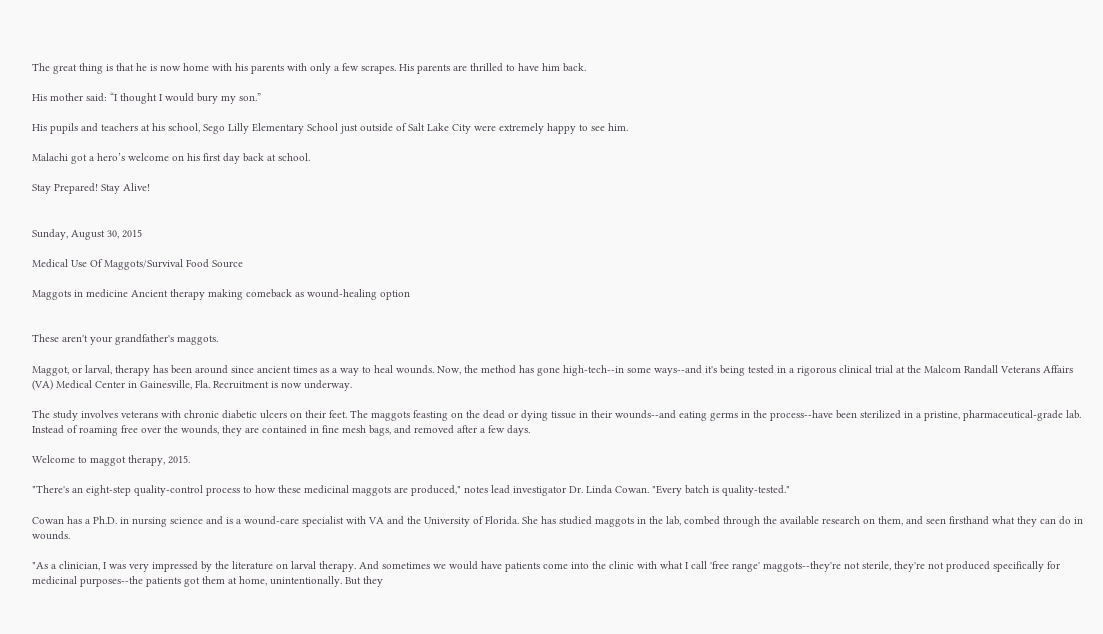The great thing is that he is now home with his parents with only a few scrapes. His parents are thrilled to have him back.

His mother said: “I thought I would bury my son.”

His pupils and teachers at his school, Sego Lilly Elementary School just outside of Salt Lake City were extremely happy to see him.

Malachi got a hero’s welcome on his first day back at school.

Stay Prepared! Stay Alive!


Sunday, August 30, 2015

Medical Use Of Maggots/Survival Food Source

Maggots in medicine Ancient therapy making comeback as wound-healing option


These aren't your grandfather's maggots.

Maggot, or larval, therapy has been around since ancient times as a way to heal wounds. Now, the method has gone high-tech--in some ways--and it's being tested in a rigorous clinical trial at the Malcom Randall Veterans Affairs (VA) Medical Center in Gainesville, Fla. Recruitment is now underway.

The study involves veterans with chronic diabetic ulcers on their feet. The maggots feasting on the dead or dying tissue in their wounds--and eating germs in the process--have been sterilized in a pristine, pharmaceutical-grade lab. Instead of roaming free over the wounds, they are contained in fine mesh bags, and removed after a few days.

Welcome to maggot therapy, 2015.

"There's an eight-step quality-control process to how these medicinal maggots are produced," notes lead investigator Dr. Linda Cowan. "Every batch is quality-tested."

Cowan has a Ph.D. in nursing science and is a wound-care specialist with VA and the University of Florida. She has studied maggots in the lab, combed through the available research on them, and seen firsthand what they can do in wounds.

"As a clinician, I was very impressed by the literature on larval therapy. And sometimes we would have patients come into the clinic with what I call 'free range' maggots--they're not sterile, they're not produced specifically for medicinal purposes--the patients got them at home, unintentionally. But they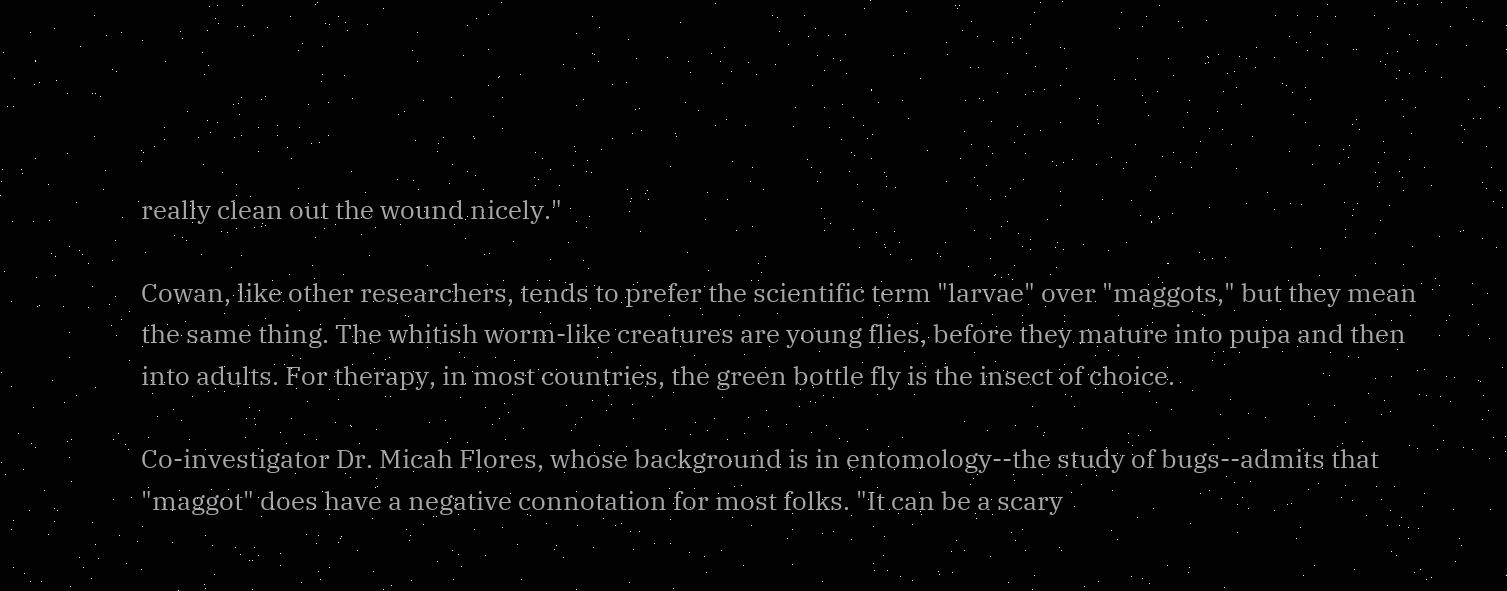really clean out the wound nicely."

Cowan, like other researchers, tends to prefer the scientific term "larvae" over "maggots," but they mean the same thing. The whitish worm-like creatures are young flies, before they mature into pupa and then into adults. For therapy, in most countries, the green bottle fly is the insect of choice.

Co-investigator Dr. Micah Flores, whose background is in entomology--the study of bugs--admits that "maggot" does have a negative connotation for most folks. "It can be a scary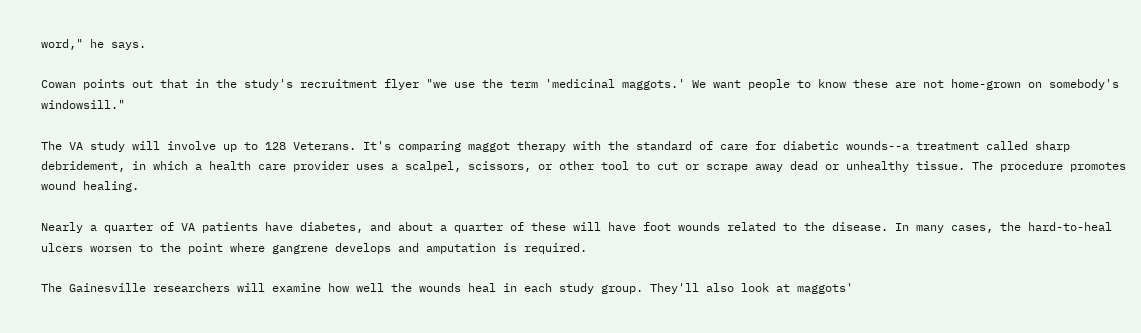word," he says.

Cowan points out that in the study's recruitment flyer "we use the term 'medicinal maggots.' We want people to know these are not home-grown on somebody's windowsill."

The VA study will involve up to 128 Veterans. It's comparing maggot therapy with the standard of care for diabetic wounds--a treatment called sharp debridement, in which a health care provider uses a scalpel, scissors, or other tool to cut or scrape away dead or unhealthy tissue. The procedure promotes wound healing.

Nearly a quarter of VA patients have diabetes, and about a quarter of these will have foot wounds related to the disease. In many cases, the hard-to-heal ulcers worsen to the point where gangrene develops and amputation is required.

The Gainesville researchers will examine how well the wounds heal in each study group. They'll also look at maggots'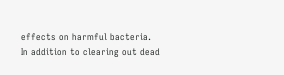effects on harmful bacteria. In addition to clearing out dead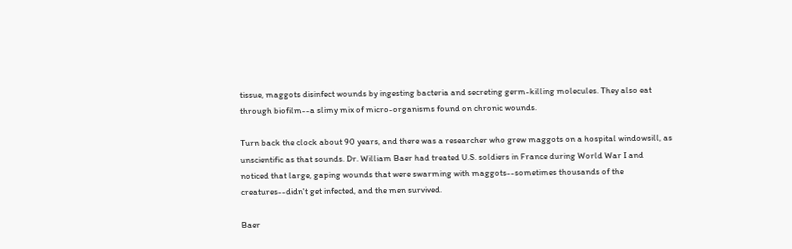tissue, maggots disinfect wounds by ingesting bacteria and secreting germ-killing molecules. They also eat through biofilm--a slimy mix of micro-organisms found on chronic wounds.

Turn back the clock about 90 years, and there was a researcher who grew maggots on a hospital windowsill, as unscientific as that sounds. Dr. William Baer had treated U.S. soldiers in France during World War I and noticed that large, gaping wounds that were swarming with maggots--sometimes thousands of the creatures--didn't get infected, and the men survived.

Baer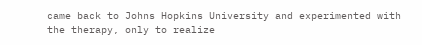came back to Johns Hopkins University and experimented with the therapy, only to realize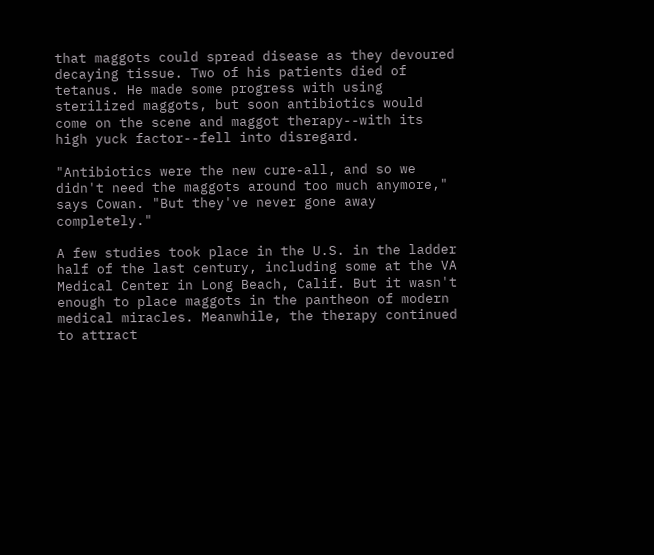that maggots could spread disease as they devoured decaying tissue. Two of his patients died of tetanus. He made some progress with using sterilized maggots, but soon antibiotics would come on the scene and maggot therapy--with its high yuck factor--fell into disregard.

"Antibiotics were the new cure-all, and so we didn't need the maggots around too much anymore," says Cowan. "But they've never gone away completely."

A few studies took place in the U.S. in the ladder half of the last century, including some at the VA Medical Center in Long Beach, Calif. But it wasn't enough to place maggots in the pantheon of modern medical miracles. Meanwhile, the therapy continued to attract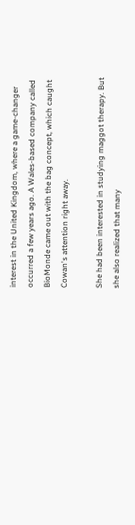interest in the United Kingdom, where a game-changer occurred a few years ago. A Wales-based company called BioMonde came out with the bag concept, which caught Cowan's attention right away.

She had been interested in studying maggot therapy. But she also realized that many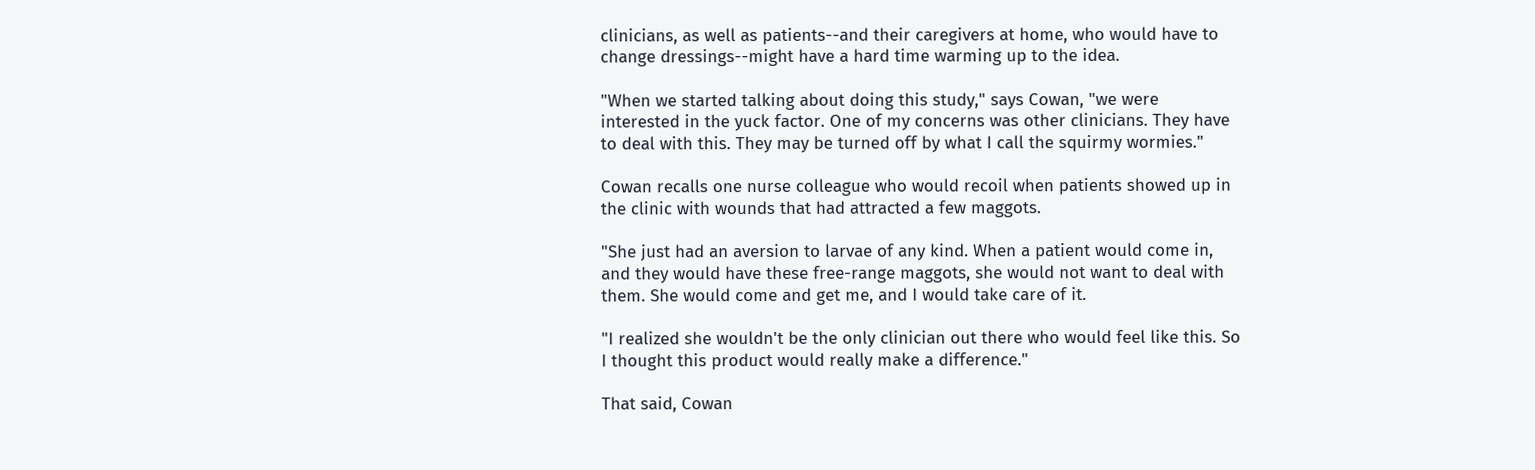clinicians, as well as patients--and their caregivers at home, who would have to change dressings--might have a hard time warming up to the idea.

"When we started talking about doing this study," says Cowan, "we were interested in the yuck factor. One of my concerns was other clinicians. They have to deal with this. They may be turned off by what I call the squirmy wormies."

Cowan recalls one nurse colleague who would recoil when patients showed up in the clinic with wounds that had attracted a few maggots.

"She just had an aversion to larvae of any kind. When a patient would come in, and they would have these free-range maggots, she would not want to deal with them. She would come and get me, and I would take care of it.

"I realized she wouldn't be the only clinician out there who would feel like this. So I thought this product would really make a difference."

That said, Cowan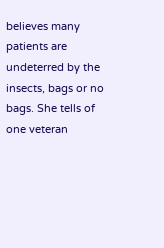believes many patients are undeterred by the insects, bags or no bags. She tells of one veteran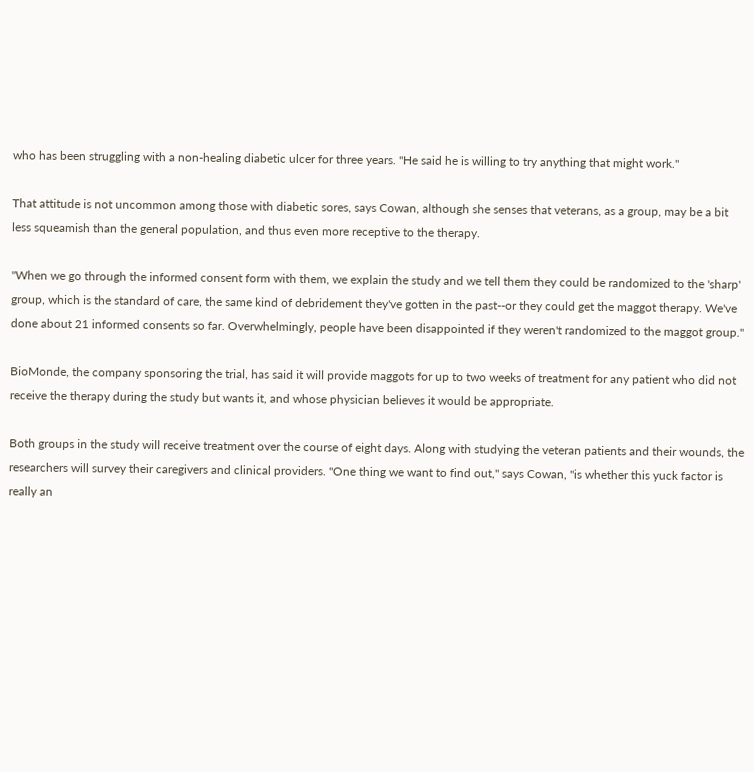who has been struggling with a non-healing diabetic ulcer for three years. "He said he is willing to try anything that might work."

That attitude is not uncommon among those with diabetic sores, says Cowan, although she senses that veterans, as a group, may be a bit less squeamish than the general population, and thus even more receptive to the therapy.

"When we go through the informed consent form with them, we explain the study and we tell them they could be randomized to the 'sharp' group, which is the standard of care, the same kind of debridement they've gotten in the past--or they could get the maggot therapy. We've done about 21 informed consents so far. Overwhelmingly, people have been disappointed if they weren't randomized to the maggot group."

BioMonde, the company sponsoring the trial, has said it will provide maggots for up to two weeks of treatment for any patient who did not receive the therapy during the study but wants it, and whose physician believes it would be appropriate.

Both groups in the study will receive treatment over the course of eight days. Along with studying the veteran patients and their wounds, the researchers will survey their caregivers and clinical providers. "One thing we want to find out," says Cowan, "is whether this yuck factor is really an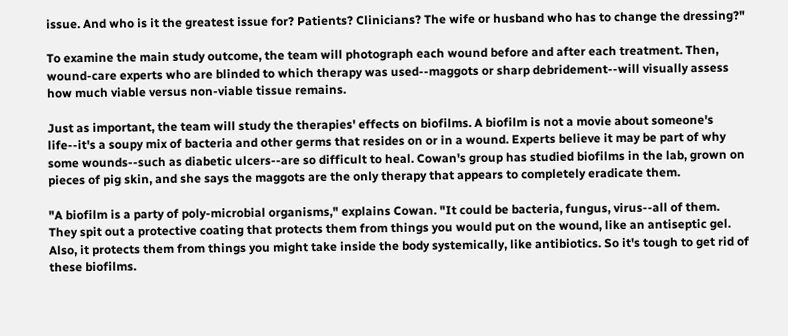issue. And who is it the greatest issue for? Patients? Clinicians? The wife or husband who has to change the dressing?"

To examine the main study outcome, the team will photograph each wound before and after each treatment. Then, wound-care experts who are blinded to which therapy was used--maggots or sharp debridement--will visually assess how much viable versus non-viable tissue remains.

Just as important, the team will study the therapies' effects on biofilms. A biofilm is not a movie about someone's life--it's a soupy mix of bacteria and other germs that resides on or in a wound. Experts believe it may be part of why some wounds--such as diabetic ulcers--are so difficult to heal. Cowan's group has studied biofilms in the lab, grown on pieces of pig skin, and she says the maggots are the only therapy that appears to completely eradicate them.

"A biofilm is a party of poly-microbial organisms," explains Cowan. "It could be bacteria, fungus, virus--all of them. They spit out a protective coating that protects them from things you would put on the wound, like an antiseptic gel. Also, it protects them from things you might take inside the body systemically, like antibiotics. So it's tough to get rid of these biofilms.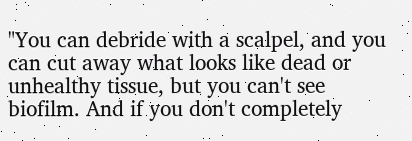"You can debride with a scalpel, and you can cut away what looks like dead or unhealthy tissue, but you can't see biofilm. And if you don't completely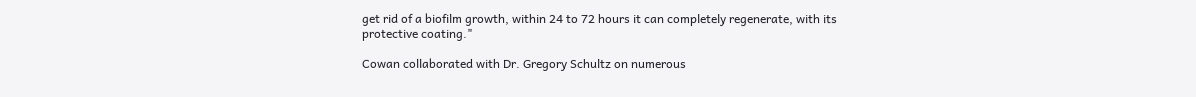get rid of a biofilm growth, within 24 to 72 hours it can completely regenerate, with its protective coating."

Cowan collaborated with Dr. Gregory Schultz on numerous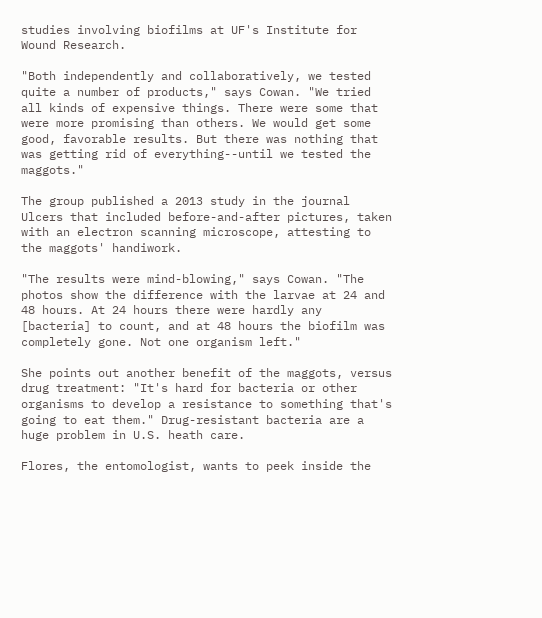studies involving biofilms at UF's Institute for Wound Research.

"Both independently and collaboratively, we tested quite a number of products," says Cowan. "We tried all kinds of expensive things. There were some that were more promising than others. We would get some good, favorable results. But there was nothing that was getting rid of everything--until we tested the maggots."

The group published a 2013 study in the journal Ulcers that included before-and-after pictures, taken with an electron scanning microscope, attesting to the maggots' handiwork.

"The results were mind-blowing," says Cowan. "The photos show the difference with the larvae at 24 and 48 hours. At 24 hours there were hardly any [bacteria] to count, and at 48 hours the biofilm was completely gone. Not one organism left."

She points out another benefit of the maggots, versus drug treatment: "It's hard for bacteria or other organisms to develop a resistance to something that's going to eat them." Drug-resistant bacteria are a huge problem in U.S. heath care.

Flores, the entomologist, wants to peek inside the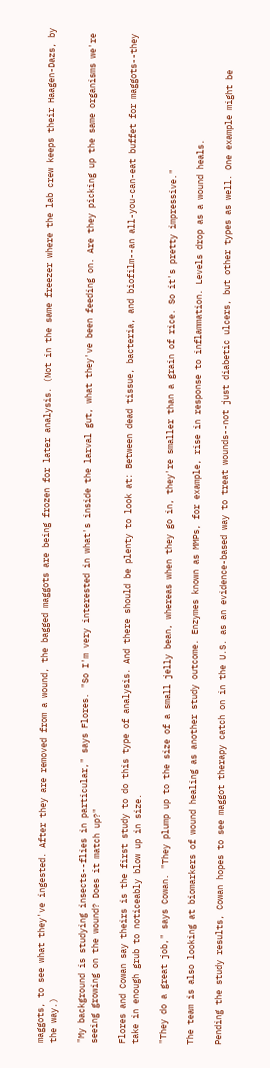maggots, to see what they've ingested. After they are removed from a wound, the bagged maggots are being frozen for later analysis. (Not in the same freezer where the lab crew keeps their Haagen-Dazs, by the way.)

"My background is studying insects--flies in particular," says Flores. "So I'm very interested in what's inside the larval gut, what they've been feeding on. Are they picking up the same organisms we're seeing growing on the wound? Does it match up?"

Flores and Cowan say theirs is the first study to do this type of analysis. And there should be plenty to look at: Between dead tissue, bacteria, and biofilm--an all-you-can-eat buffet for maggots--they take in enough grub to noticeably blow up in size.

"They do a great job," says Cowan. "They plump up to the size of a small jelly bean, whereas when they go in, they're smaller than a grain of rice. So it's pretty impressive."

The team is also looking at biomarkers of wound healing as another study outcome. Enzymes known as MMPs, for example, rise in response to inflammation. Levels drop as a wound heals.

Pending the study results, Cowan hopes to see maggot therapy catch on in the U.S. as an evidence-based way to treat wounds--not just diabetic ulcers, but other types as well. One example might be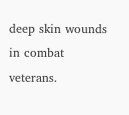deep skin wounds in combat veterans.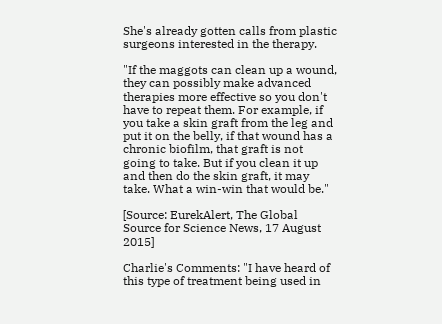She's already gotten calls from plastic surgeons interested in the therapy.

"If the maggots can clean up a wound, they can possibly make advanced therapies more effective so you don't have to repeat them. For example, if you take a skin graft from the leg and put it on the belly, if that wound has a chronic biofilm, that graft is not going to take. But if you clean it up and then do the skin graft, it may take. What a win-win that would be."

[Source: EurekAlert, The Global Source for Science News, 17 August 2015]

Charlie's Comments: "I have heard of this type of treatment being used in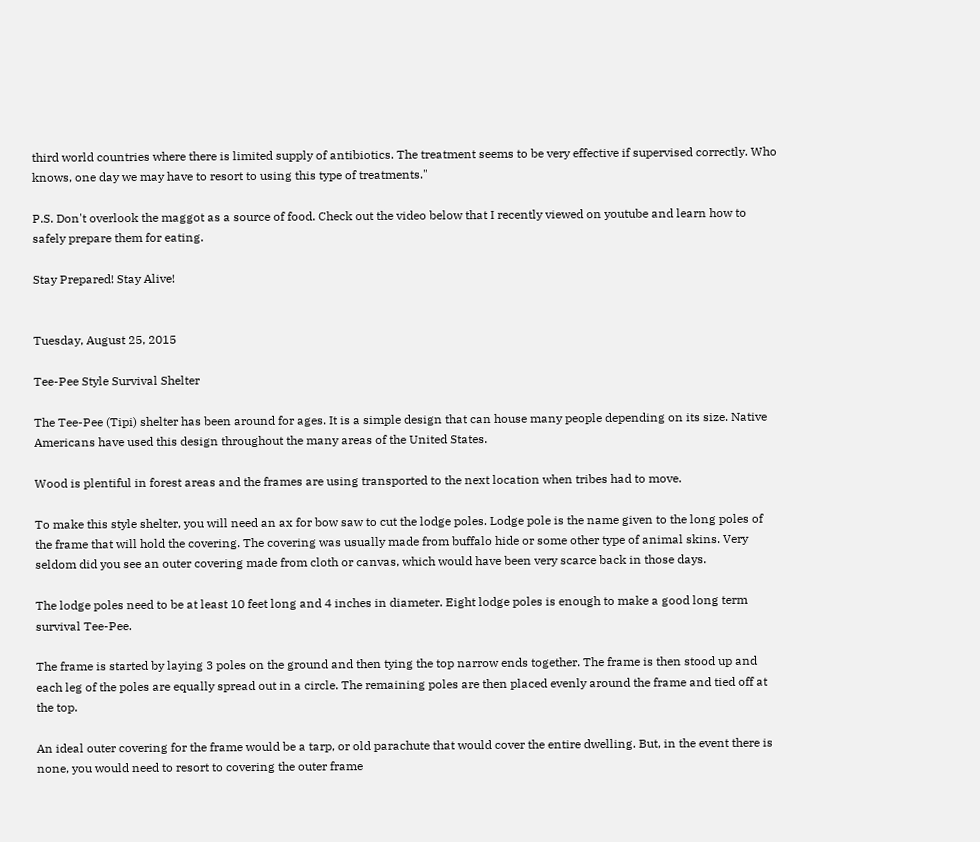third world countries where there is limited supply of antibiotics. The treatment seems to be very effective if supervised correctly. Who knows, one day we may have to resort to using this type of treatments."

P.S. Don't overlook the maggot as a source of food. Check out the video below that I recently viewed on youtube and learn how to safely prepare them for eating.

Stay Prepared! Stay Alive!


Tuesday, August 25, 2015

Tee-Pee Style Survival Shelter

The Tee-Pee (Tipi) shelter has been around for ages. It is a simple design that can house many people depending on its size. Native Americans have used this design throughout the many areas of the United States.

Wood is plentiful in forest areas and the frames are using transported to the next location when tribes had to move.

To make this style shelter, you will need an ax for bow saw to cut the lodge poles. Lodge pole is the name given to the long poles of the frame that will hold the covering. The covering was usually made from buffalo hide or some other type of animal skins. Very seldom did you see an outer covering made from cloth or canvas, which would have been very scarce back in those days.

The lodge poles need to be at least 10 feet long and 4 inches in diameter. Eight lodge poles is enough to make a good long term survival Tee-Pee.

The frame is started by laying 3 poles on the ground and then tying the top narrow ends together. The frame is then stood up and each leg of the poles are equally spread out in a circle. The remaining poles are then placed evenly around the frame and tied off at the top.

An ideal outer covering for the frame would be a tarp, or old parachute that would cover the entire dwelling. But, in the event there is none, you would need to resort to covering the outer frame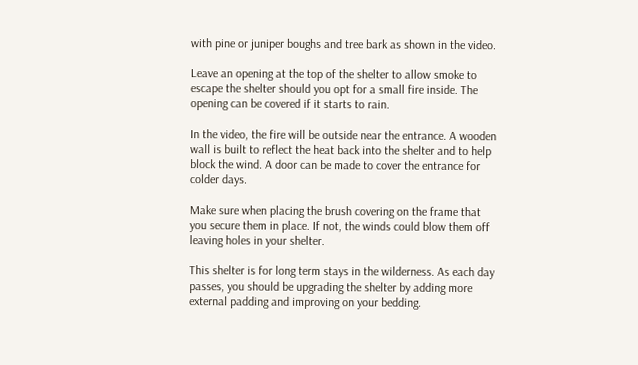with pine or juniper boughs and tree bark as shown in the video.

Leave an opening at the top of the shelter to allow smoke to escape the shelter should you opt for a small fire inside. The opening can be covered if it starts to rain.

In the video, the fire will be outside near the entrance. A wooden wall is built to reflect the heat back into the shelter and to help block the wind. A door can be made to cover the entrance for colder days.

Make sure when placing the brush covering on the frame that you secure them in place. If not, the winds could blow them off leaving holes in your shelter.

This shelter is for long term stays in the wilderness. As each day passes, you should be upgrading the shelter by adding more external padding and improving on your bedding.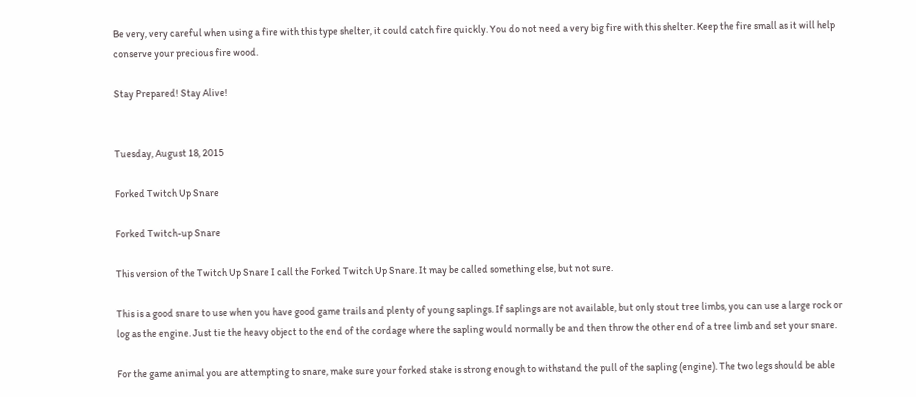Be very, very careful when using a fire with this type shelter, it could catch fire quickly. You do not need a very big fire with this shelter. Keep the fire small as it will help conserve your precious fire wood.

Stay Prepared! Stay Alive!


Tuesday, August 18, 2015

Forked Twitch Up Snare

Forked Twitch-up Snare

This version of the Twitch Up Snare I call the Forked Twitch Up Snare. It may be called something else, but not sure.

This is a good snare to use when you have good game trails and plenty of young saplings. If saplings are not available, but only stout tree limbs, you can use a large rock or log as the engine. Just tie the heavy object to the end of the cordage where the sapling would normally be and then throw the other end of a tree limb and set your snare.

For the game animal you are attempting to snare, make sure your forked stake is strong enough to withstand the pull of the sapling (engine). The two legs should be able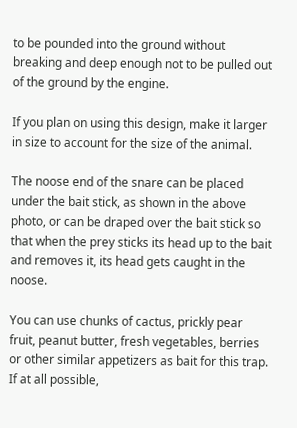to be pounded into the ground without breaking and deep enough not to be pulled out of the ground by the engine.

If you plan on using this design, make it larger in size to account for the size of the animal.

The noose end of the snare can be placed under the bait stick, as shown in the above photo, or can be draped over the bait stick so that when the prey sticks its head up to the bait and removes it, its head gets caught in the noose.

You can use chunks of cactus, prickly pear fruit, peanut butter, fresh vegetables, berries or other similar appetizers as bait for this trap. If at all possible,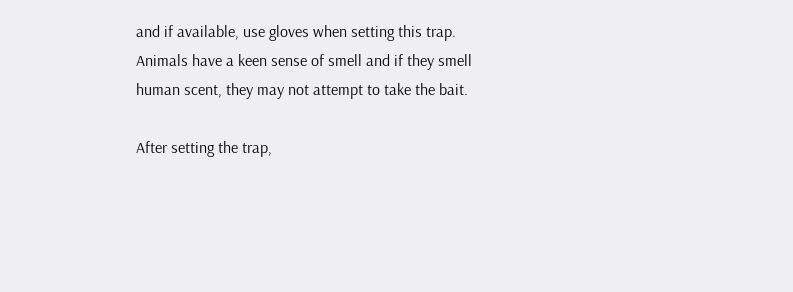and if available, use gloves when setting this trap. Animals have a keen sense of smell and if they smell human scent, they may not attempt to take the bait.

After setting the trap,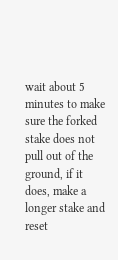wait about 5 minutes to make sure the forked stake does not pull out of the ground, if it does, make a longer stake and reset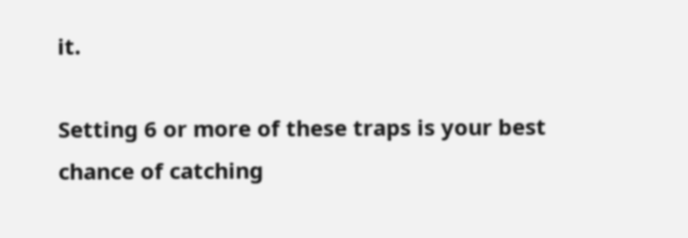it.

Setting 6 or more of these traps is your best chance of catching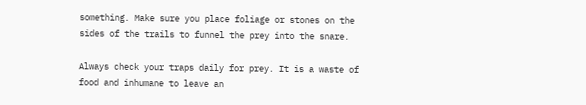something. Make sure you place foliage or stones on the sides of the trails to funnel the prey into the snare.

Always check your traps daily for prey. It is a waste of food and inhumane to leave an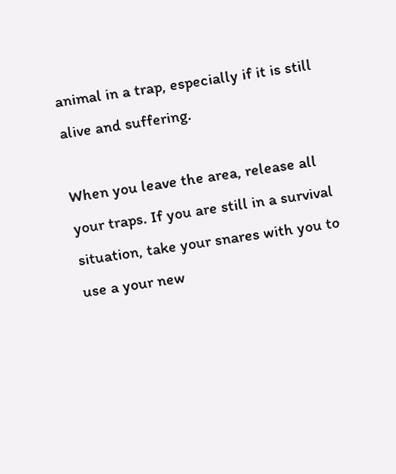animal in a trap, especially if it is still alive and suffering.

When you leave the area, release all your traps. If you are still in a survival situation, take your snares with you to use a your new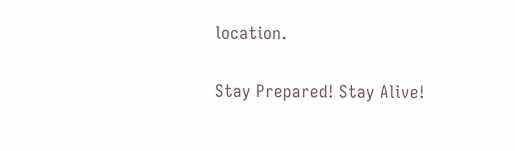location.

Stay Prepared! Stay Alive!